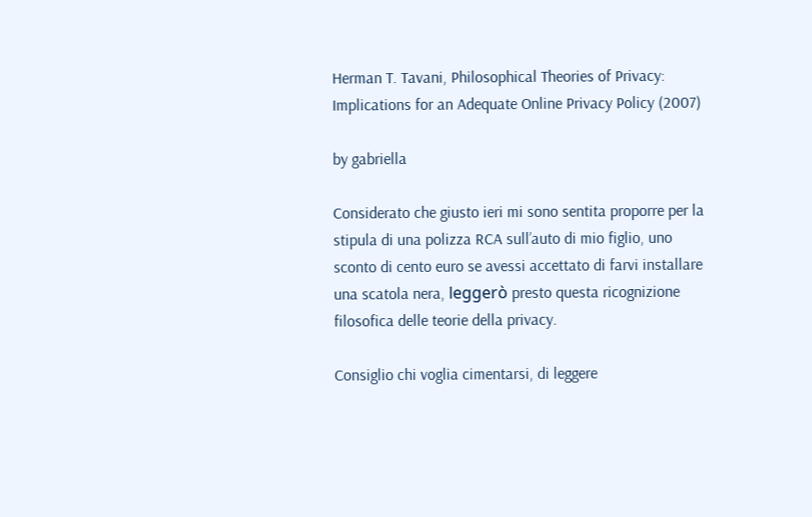Herman T. Tavani, Philosophical Theories of Privacy: Implications for an Adequate Online Privacy Policy (2007)

by gabriella

Considerato che giusto ieri mi sono sentita proporre per la stipula di una polizza RCA sull’auto di mio figlio, uno sconto di cento euro se avessi accettato di farvi installare una scatola nera, leggerò presto questa ricognizione filosofica delle teorie della privacy.

Consiglio chi voglia cimentarsi, di leggere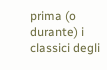prima (o durante) i classici degli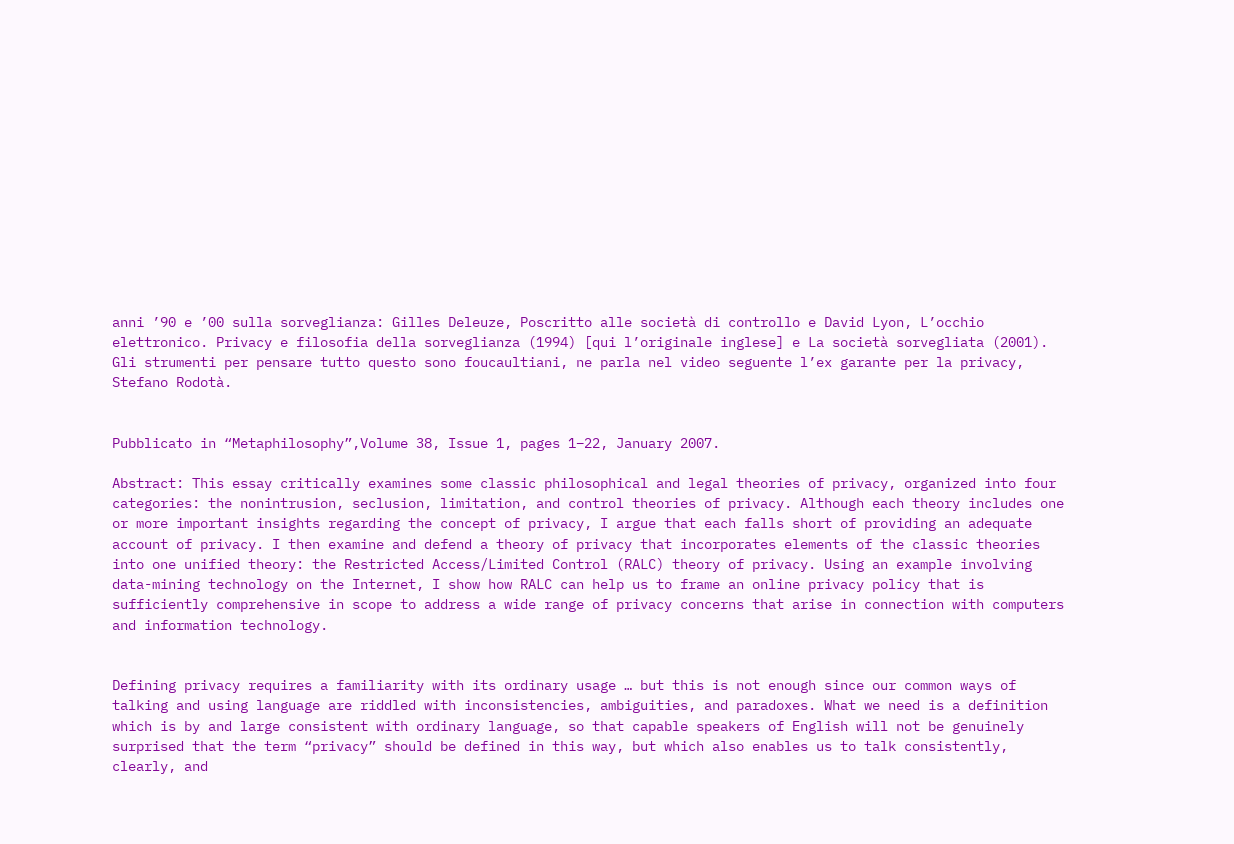anni ’90 e ’00 sulla sorveglianza: Gilles Deleuze, Poscritto alle società di controllo e David Lyon, L’occhio elettronico. Privacy e filosofia della sorveglianza (1994) [qui l’originale inglese] e La società sorvegliata (2001). Gli strumenti per pensare tutto questo sono foucaultiani, ne parla nel video seguente l’ex garante per la privacy, Stefano Rodotà.


Pubblicato in “Metaphilosophy”,Volume 38, Issue 1, pages 1–22, January 2007.

Abstract: This essay critically examines some classic philosophical and legal theories of privacy, organized into four categories: the nonintrusion, seclusion, limitation, and control theories of privacy. Although each theory includes one or more important insights regarding the concept of privacy, I argue that each falls short of providing an adequate account of privacy. I then examine and defend a theory of privacy that incorporates elements of the classic theories into one unified theory: the Restricted Access/Limited Control (RALC) theory of privacy. Using an example involving data-mining technology on the Internet, I show how RALC can help us to frame an online privacy policy that is sufficiently comprehensive in scope to address a wide range of privacy concerns that arise in connection with computers and information technology.


Defining privacy requires a familiarity with its ordinary usage … but this is not enough since our common ways of talking and using language are riddled with inconsistencies, ambiguities, and paradoxes. What we need is a definition which is by and large consistent with ordinary language, so that capable speakers of English will not be genuinely surprised that the term “privacy” should be defined in this way, but which also enables us to talk consistently, clearly, and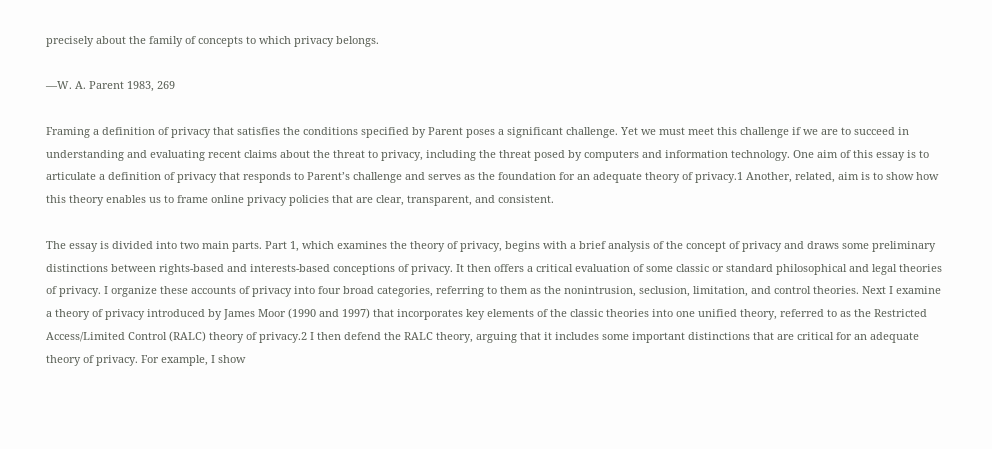precisely about the family of concepts to which privacy belongs.

—W. A. Parent 1983, 269

Framing a definition of privacy that satisfies the conditions specified by Parent poses a significant challenge. Yet we must meet this challenge if we are to succeed in understanding and evaluating recent claims about the threat to privacy, including the threat posed by computers and information technology. One aim of this essay is to articulate a definition of privacy that responds to Parent’s challenge and serves as the foundation for an adequate theory of privacy.1 Another, related, aim is to show how this theory enables us to frame online privacy policies that are clear, transparent, and consistent.

The essay is divided into two main parts. Part 1, which examines the theory of privacy, begins with a brief analysis of the concept of privacy and draws some preliminary distinctions between rights-based and interests-based conceptions of privacy. It then offers a critical evaluation of some classic or standard philosophical and legal theories of privacy. I organize these accounts of privacy into four broad categories, referring to them as the nonintrusion, seclusion, limitation, and control theories. Next I examine a theory of privacy introduced by James Moor (1990 and 1997) that incorporates key elements of the classic theories into one unified theory, referred to as the Restricted Access/Limited Control (RALC) theory of privacy.2 I then defend the RALC theory, arguing that it includes some important distinctions that are critical for an adequate theory of privacy. For example, I show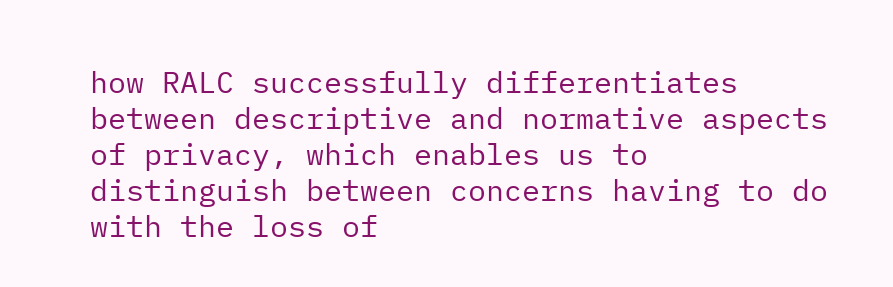how RALC successfully differentiates between descriptive and normative aspects of privacy, which enables us to distinguish between concerns having to do with the loss of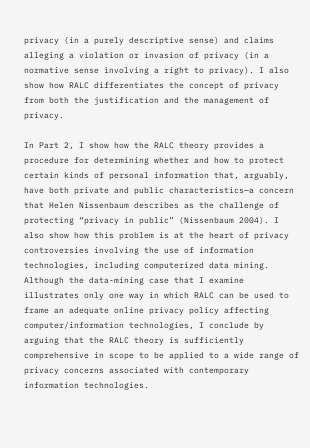privacy (in a purely descriptive sense) and claims alleging a violation or invasion of privacy (in a normative sense involving a right to privacy). I also show how RALC differentiates the concept of privacy from both the justification and the management of privacy.

In Part 2, I show how the RALC theory provides a procedure for determining whether and how to protect certain kinds of personal information that, arguably, have both private and public characteristics—a concern that Helen Nissenbaum describes as the challenge of protecting “privacy in public” (Nissenbaum 2004). I also show how this problem is at the heart of privacy controversies involving the use of information technologies, including computerized data mining. Although the data-mining case that I examine illustrates only one way in which RALC can be used to frame an adequate online privacy policy affecting computer/information technologies, I conclude by arguing that the RALC theory is sufficiently comprehensive in scope to be applied to a wide range of privacy concerns associated with contemporary information technologies.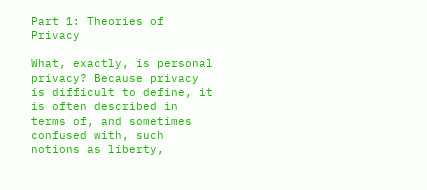Part 1: Theories of Privacy

What, exactly, is personal privacy? Because privacy is difficult to define, it is often described in terms of, and sometimes confused with, such notions as liberty,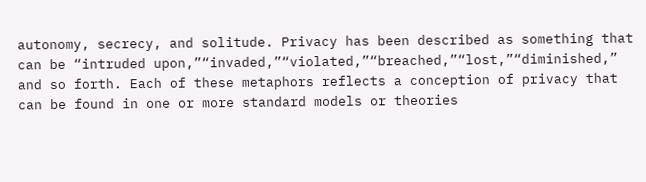autonomy, secrecy, and solitude. Privacy has been described as something that can be “intruded upon,”“invaded,”“violated,”“breached,”“lost,”“diminished,” and so forth. Each of these metaphors reflects a conception of privacy that can be found in one or more standard models or theories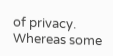of privacy. Whereas some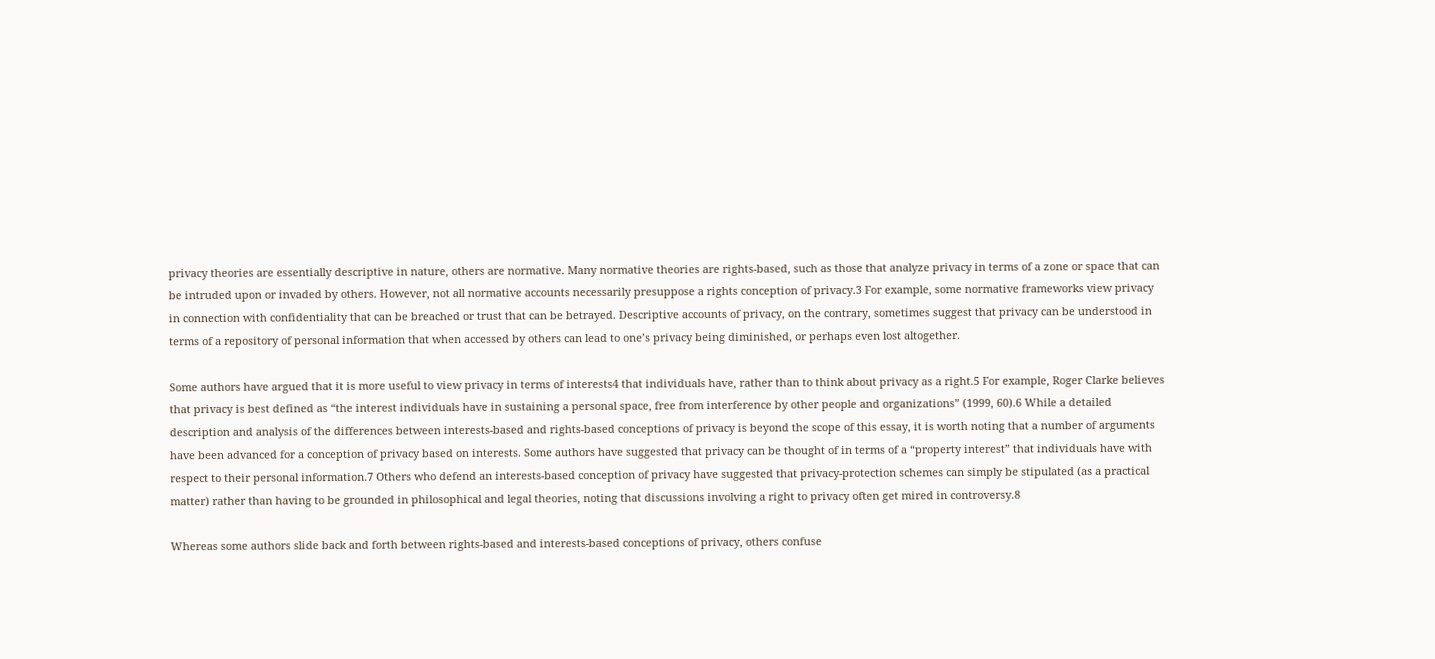privacy theories are essentially descriptive in nature, others are normative. Many normative theories are rights-based, such as those that analyze privacy in terms of a zone or space that can be intruded upon or invaded by others. However, not all normative accounts necessarily presuppose a rights conception of privacy.3 For example, some normative frameworks view privacy in connection with confidentiality that can be breached or trust that can be betrayed. Descriptive accounts of privacy, on the contrary, sometimes suggest that privacy can be understood in terms of a repository of personal information that when accessed by others can lead to one’s privacy being diminished, or perhaps even lost altogether.

Some authors have argued that it is more useful to view privacy in terms of interests4 that individuals have, rather than to think about privacy as a right.5 For example, Roger Clarke believes that privacy is best defined as “the interest individuals have in sustaining a personal space, free from interference by other people and organizations” (1999, 60).6 While a detailed description and analysis of the differences between interests-based and rights-based conceptions of privacy is beyond the scope of this essay, it is worth noting that a number of arguments have been advanced for a conception of privacy based on interests. Some authors have suggested that privacy can be thought of in terms of a “property interest” that individuals have with respect to their personal information.7 Others who defend an interests-based conception of privacy have suggested that privacy-protection schemes can simply be stipulated (as a practical matter) rather than having to be grounded in philosophical and legal theories, noting that discussions involving a right to privacy often get mired in controversy.8

Whereas some authors slide back and forth between rights-based and interests-based conceptions of privacy, others confuse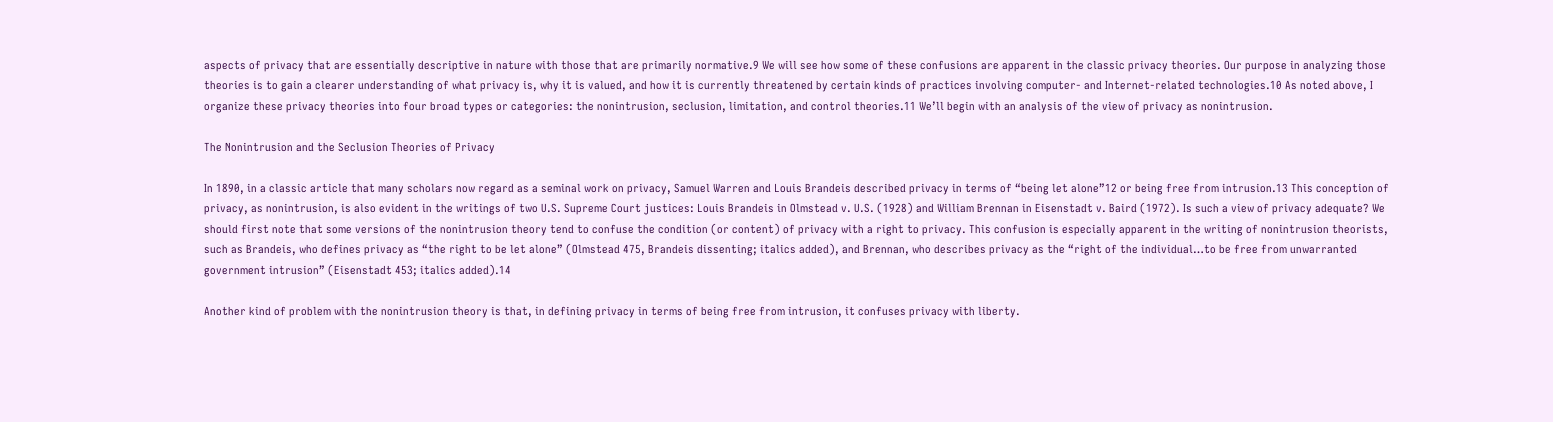aspects of privacy that are essentially descriptive in nature with those that are primarily normative.9 We will see how some of these confusions are apparent in the classic privacy theories. Our purpose in analyzing those theories is to gain a clearer understanding of what privacy is, why it is valued, and how it is currently threatened by certain kinds of practices involving computer- and Internet-related technologies.10 As noted above, I organize these privacy theories into four broad types or categories: the nonintrusion, seclusion, limitation, and control theories.11 We’ll begin with an analysis of the view of privacy as nonintrusion.

The Nonintrusion and the Seclusion Theories of Privacy

In 1890, in a classic article that many scholars now regard as a seminal work on privacy, Samuel Warren and Louis Brandeis described privacy in terms of “being let alone”12 or being free from intrusion.13 This conception of privacy, as nonintrusion, is also evident in the writings of two U.S. Supreme Court justices: Louis Brandeis in Olmstead v. U.S. (1928) and William Brennan in Eisenstadt v. Baird (1972). Is such a view of privacy adequate? We should first note that some versions of the nonintrusion theory tend to confuse the condition (or content) of privacy with a right to privacy. This confusion is especially apparent in the writing of nonintrusion theorists, such as Brandeis, who defines privacy as “the right to be let alone” (Olmstead 475, Brandeis dissenting; italics added), and Brennan, who describes privacy as the “right of the individual…to be free from unwarranted government intrusion” (Eisenstadt 453; italics added).14

Another kind of problem with the nonintrusion theory is that, in defining privacy in terms of being free from intrusion, it confuses privacy with liberty.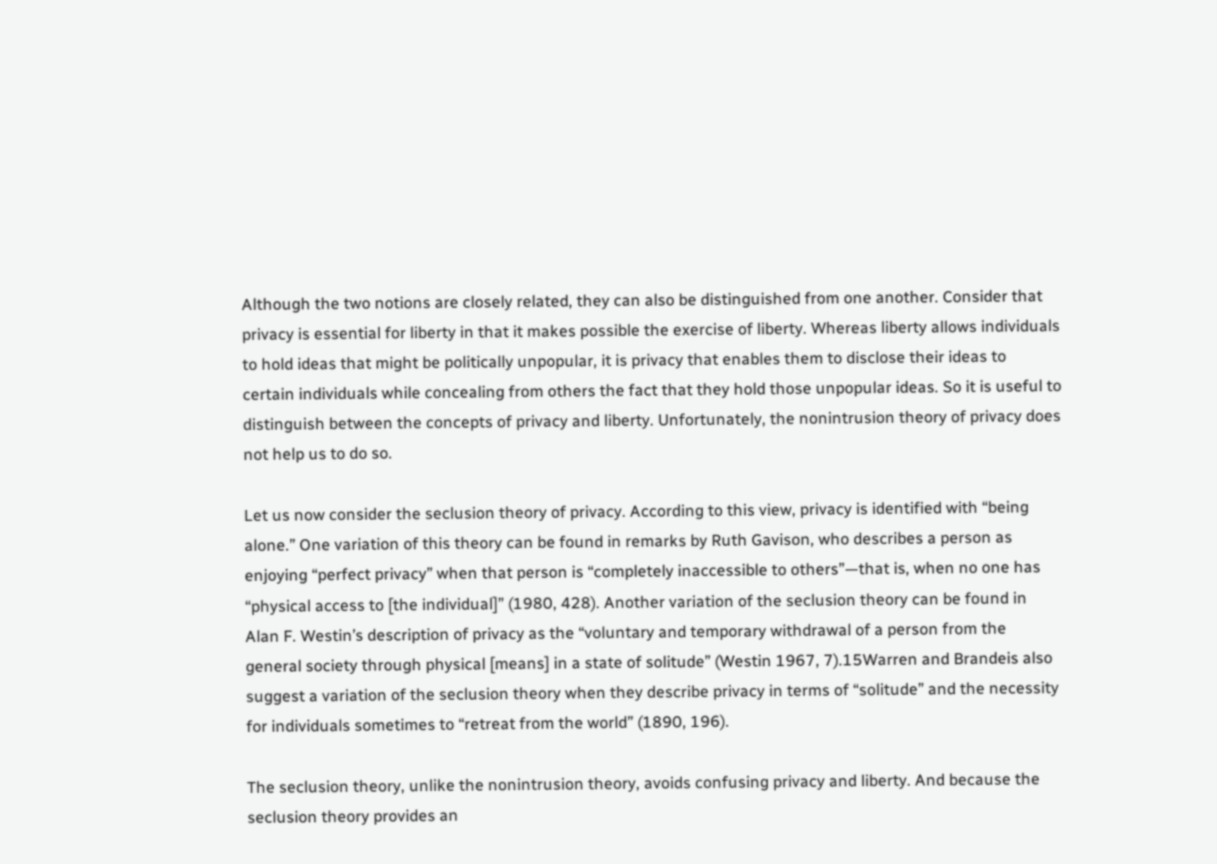Although the two notions are closely related, they can also be distinguished from one another. Consider that privacy is essential for liberty in that it makes possible the exercise of liberty. Whereas liberty allows individuals to hold ideas that might be politically unpopular, it is privacy that enables them to disclose their ideas to certain individuals while concealing from others the fact that they hold those unpopular ideas. So it is useful to distinguish between the concepts of privacy and liberty. Unfortunately, the nonintrusion theory of privacy does not help us to do so.

Let us now consider the seclusion theory of privacy. According to this view, privacy is identified with “being alone.” One variation of this theory can be found in remarks by Ruth Gavison, who describes a person as enjoying “perfect privacy” when that person is “completely inaccessible to others”—that is, when no one has “physical access to [the individual]” (1980, 428). Another variation of the seclusion theory can be found in Alan F. Westin’s description of privacy as the “voluntary and temporary withdrawal of a person from the general society through physical [means] in a state of solitude” (Westin 1967, 7).15Warren and Brandeis also suggest a variation of the seclusion theory when they describe privacy in terms of “solitude” and the necessity for individuals sometimes to “retreat from the world” (1890, 196).

The seclusion theory, unlike the nonintrusion theory, avoids confusing privacy and liberty. And because the seclusion theory provides an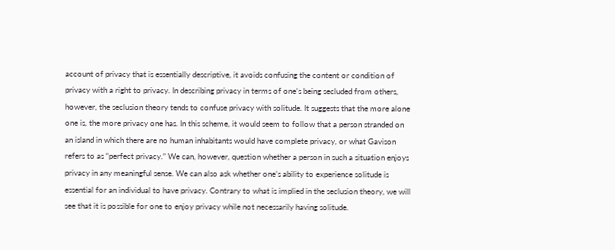account of privacy that is essentially descriptive, it avoids confusing the content or condition of privacy with a right to privacy. In describing privacy in terms of one’s being secluded from others, however, the seclusion theory tends to confuse privacy with solitude. It suggests that the more alone one is, the more privacy one has. In this scheme, it would seem to follow that a person stranded on an island in which there are no human inhabitants would have complete privacy, or what Gavison refers to as “perfect privacy.” We can, however, question whether a person in such a situation enjoys privacy in any meaningful sense. We can also ask whether one’s ability to experience solitude is essential for an individual to have privacy. Contrary to what is implied in the seclusion theory, we will see that it is possible for one to enjoy privacy while not necessarily having solitude.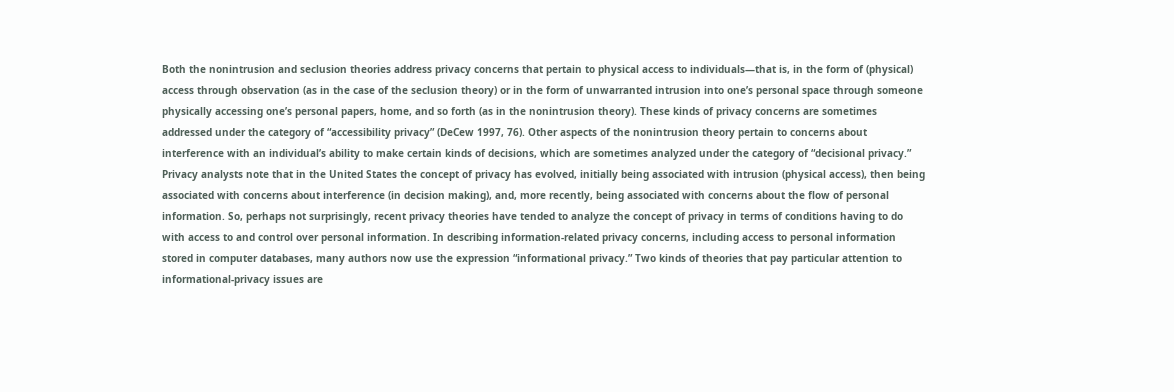Both the nonintrusion and seclusion theories address privacy concerns that pertain to physical access to individuals—that is, in the form of (physical) access through observation (as in the case of the seclusion theory) or in the form of unwarranted intrusion into one’s personal space through someone physically accessing one’s personal papers, home, and so forth (as in the nonintrusion theory). These kinds of privacy concerns are sometimes addressed under the category of “accessibility privacy” (DeCew 1997, 76). Other aspects of the nonintrusion theory pertain to concerns about interference with an individual’s ability to make certain kinds of decisions, which are sometimes analyzed under the category of “decisional privacy.” Privacy analysts note that in the United States the concept of privacy has evolved, initially being associated with intrusion (physical access), then being associated with concerns about interference (in decision making), and, more recently, being associated with concerns about the flow of personal information. So, perhaps not surprisingly, recent privacy theories have tended to analyze the concept of privacy in terms of conditions having to do with access to and control over personal information. In describing information-related privacy concerns, including access to personal information stored in computer databases, many authors now use the expression “informational privacy.” Two kinds of theories that pay particular attention to informational-privacy issues are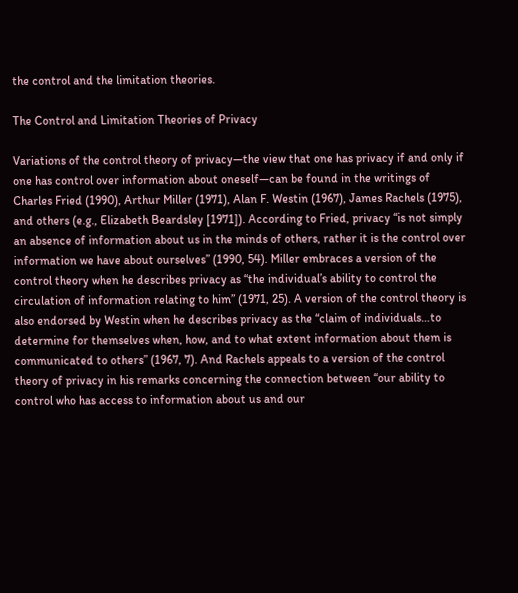the control and the limitation theories.

The Control and Limitation Theories of Privacy

Variations of the control theory of privacy—the view that one has privacy if and only if one has control over information about oneself—can be found in the writings of Charles Fried (1990), Arthur Miller (1971), Alan F. Westin (1967), James Rachels (1975), and others (e.g., Elizabeth Beardsley [1971]). According to Fried, privacy “is not simply an absence of information about us in the minds of others, rather it is the control over information we have about ourselves” (1990, 54). Miller embraces a version of the control theory when he describes privacy as “the individual’s ability to control the circulation of information relating to him” (1971, 25). A version of the control theory is also endorsed by Westin when he describes privacy as the “claim of individuals…to determine for themselves when, how, and to what extent information about them is communicated to others” (1967, 7). And Rachels appeals to a version of the control theory of privacy in his remarks concerning the connection between “our ability to control who has access to information about us and our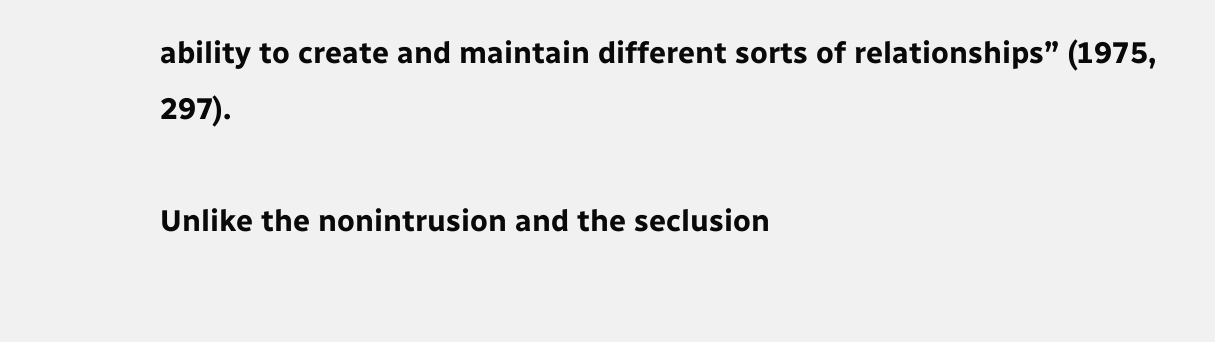ability to create and maintain different sorts of relationships” (1975, 297).

Unlike the nonintrusion and the seclusion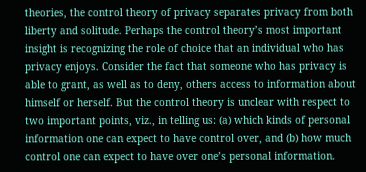theories, the control theory of privacy separates privacy from both liberty and solitude. Perhaps the control theory’s most important insight is recognizing the role of choice that an individual who has privacy enjoys. Consider the fact that someone who has privacy is able to grant, as well as to deny, others access to information about himself or herself. But the control theory is unclear with respect to two important points, viz., in telling us: (a) which kinds of personal information one can expect to have control over, and (b) how much control one can expect to have over one’s personal information.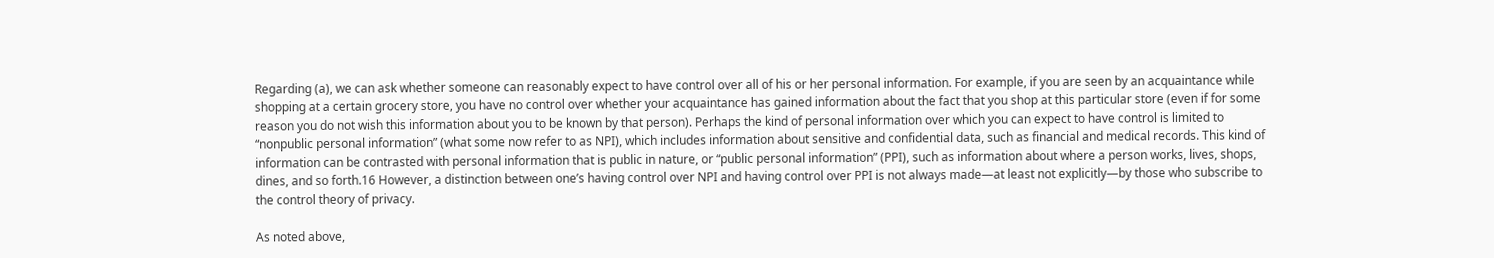Regarding (a), we can ask whether someone can reasonably expect to have control over all of his or her personal information. For example, if you are seen by an acquaintance while shopping at a certain grocery store, you have no control over whether your acquaintance has gained information about the fact that you shop at this particular store (even if for some reason you do not wish this information about you to be known by that person). Perhaps the kind of personal information over which you can expect to have control is limited to “nonpublic personal information” (what some now refer to as NPI), which includes information about sensitive and confidential data, such as financial and medical records. This kind of information can be contrasted with personal information that is public in nature, or “public personal information” (PPI), such as information about where a person works, lives, shops, dines, and so forth.16 However, a distinction between one’s having control over NPI and having control over PPI is not always made—at least not explicitly—by those who subscribe to the control theory of privacy.

As noted above,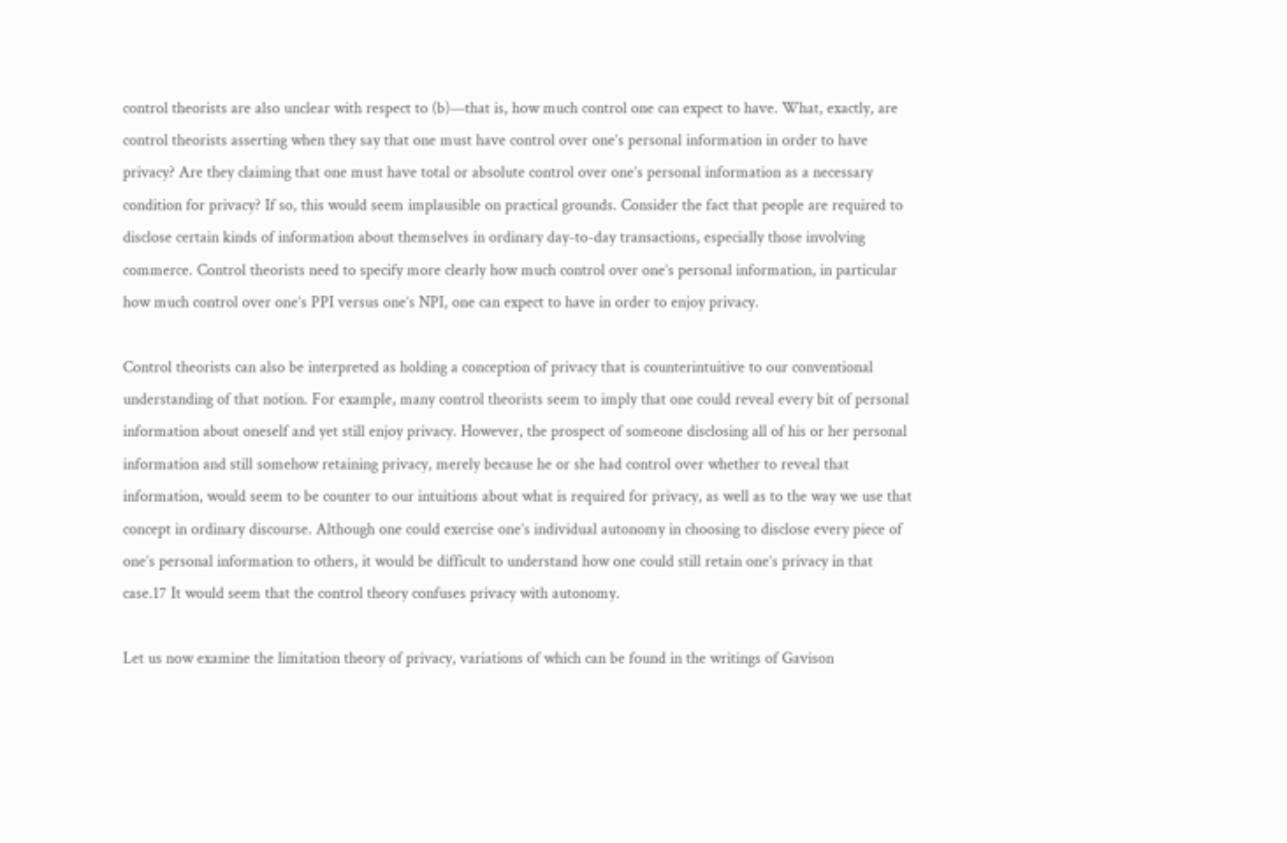control theorists are also unclear with respect to (b)—that is, how much control one can expect to have. What, exactly, are control theorists asserting when they say that one must have control over one’s personal information in order to have privacy? Are they claiming that one must have total or absolute control over one’s personal information as a necessary condition for privacy? If so, this would seem implausible on practical grounds. Consider the fact that people are required to disclose certain kinds of information about themselves in ordinary day-to-day transactions, especially those involving commerce. Control theorists need to specify more clearly how much control over one’s personal information, in particular how much control over one’s PPI versus one’s NPI, one can expect to have in order to enjoy privacy.

Control theorists can also be interpreted as holding a conception of privacy that is counterintuitive to our conventional understanding of that notion. For example, many control theorists seem to imply that one could reveal every bit of personal information about oneself and yet still enjoy privacy. However, the prospect of someone disclosing all of his or her personal information and still somehow retaining privacy, merely because he or she had control over whether to reveal that information, would seem to be counter to our intuitions about what is required for privacy, as well as to the way we use that concept in ordinary discourse. Although one could exercise one’s individual autonomy in choosing to disclose every piece of one’s personal information to others, it would be difficult to understand how one could still retain one’s privacy in that case.17 It would seem that the control theory confuses privacy with autonomy.

Let us now examine the limitation theory of privacy, variations of which can be found in the writings of Gavison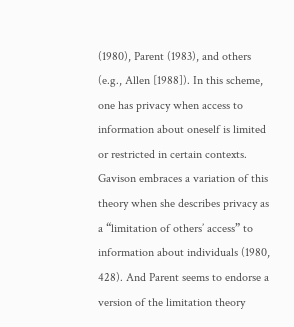(1980), Parent (1983), and others (e.g., Allen [1988]). In this scheme, one has privacy when access to information about oneself is limited or restricted in certain contexts. Gavison embraces a variation of this theory when she describes privacy as a “limitation of others’ access” to information about individuals (1980, 428). And Parent seems to endorse a version of the limitation theory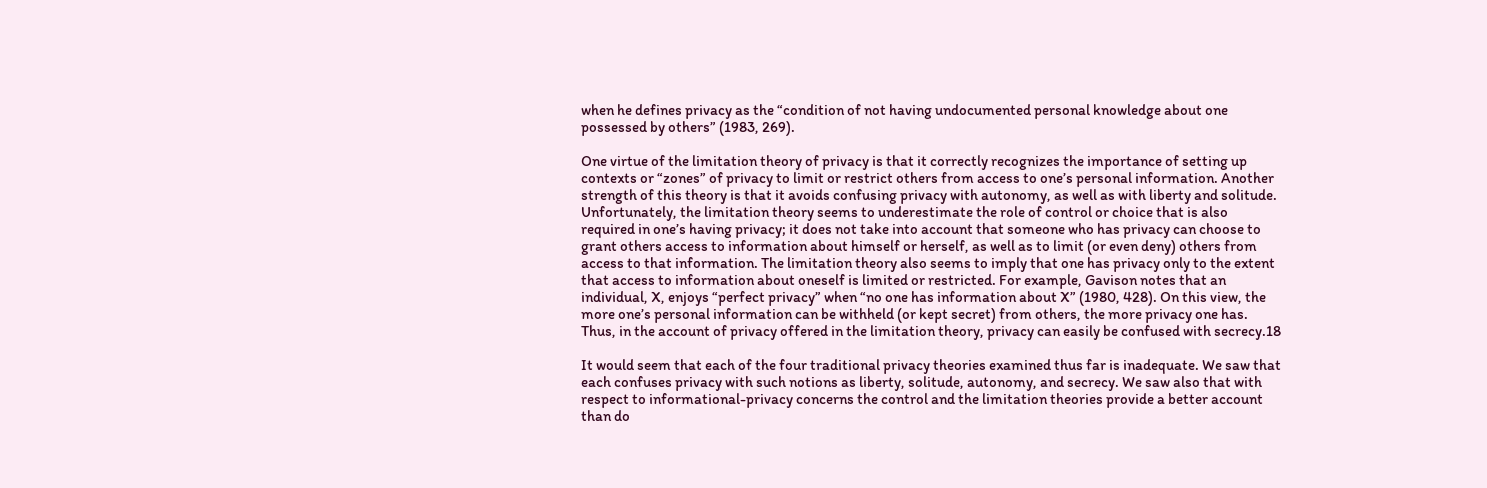when he defines privacy as the “condition of not having undocumented personal knowledge about one possessed by others” (1983, 269).

One virtue of the limitation theory of privacy is that it correctly recognizes the importance of setting up contexts or “zones” of privacy to limit or restrict others from access to one’s personal information. Another strength of this theory is that it avoids confusing privacy with autonomy, as well as with liberty and solitude. Unfortunately, the limitation theory seems to underestimate the role of control or choice that is also required in one’s having privacy; it does not take into account that someone who has privacy can choose to grant others access to information about himself or herself, as well as to limit (or even deny) others from access to that information. The limitation theory also seems to imply that one has privacy only to the extent that access to information about oneself is limited or restricted. For example, Gavison notes that an individual, X, enjoys “perfect privacy” when “no one has information about X” (1980, 428). On this view, the more one’s personal information can be withheld (or kept secret) from others, the more privacy one has. Thus, in the account of privacy offered in the limitation theory, privacy can easily be confused with secrecy.18

It would seem that each of the four traditional privacy theories examined thus far is inadequate. We saw that each confuses privacy with such notions as liberty, solitude, autonomy, and secrecy. We saw also that with respect to informational-privacy concerns the control and the limitation theories provide a better account than do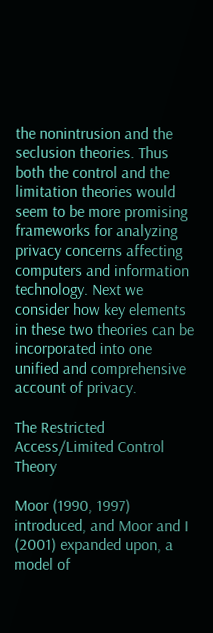the nonintrusion and the seclusion theories. Thus both the control and the limitation theories would seem to be more promising frameworks for analyzing privacy concerns affecting computers and information technology. Next we consider how key elements in these two theories can be incorporated into one unified and comprehensive account of privacy.

The Restricted Access/Limited Control Theory

Moor (1990, 1997) introduced, and Moor and I (2001) expanded upon, a model of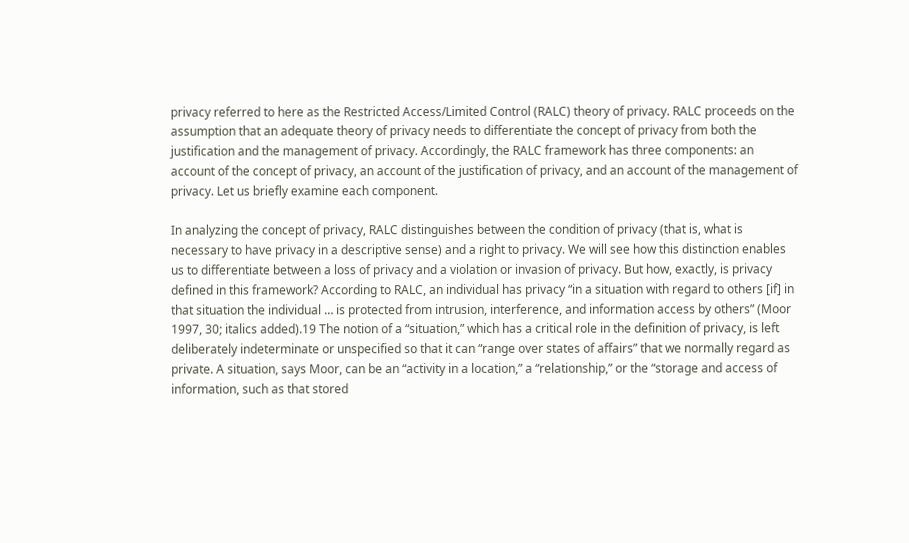privacy referred to here as the Restricted Access/Limited Control (RALC) theory of privacy. RALC proceeds on the assumption that an adequate theory of privacy needs to differentiate the concept of privacy from both the justification and the management of privacy. Accordingly, the RALC framework has three components: an account of the concept of privacy, an account of the justification of privacy, and an account of the management of privacy. Let us briefly examine each component.

In analyzing the concept of privacy, RALC distinguishes between the condition of privacy (that is, what is necessary to have privacy in a descriptive sense) and a right to privacy. We will see how this distinction enables us to differentiate between a loss of privacy and a violation or invasion of privacy. But how, exactly, is privacy defined in this framework? According to RALC, an individual has privacy “in a situation with regard to others [if] in that situation the individual … is protected from intrusion, interference, and information access by others” (Moor 1997, 30; italics added).19 The notion of a “situation,” which has a critical role in the definition of privacy, is left deliberately indeterminate or unspecified so that it can “range over states of affairs” that we normally regard as private. A situation, says Moor, can be an “activity in a location,” a “relationship,” or the “storage and access of information, such as that stored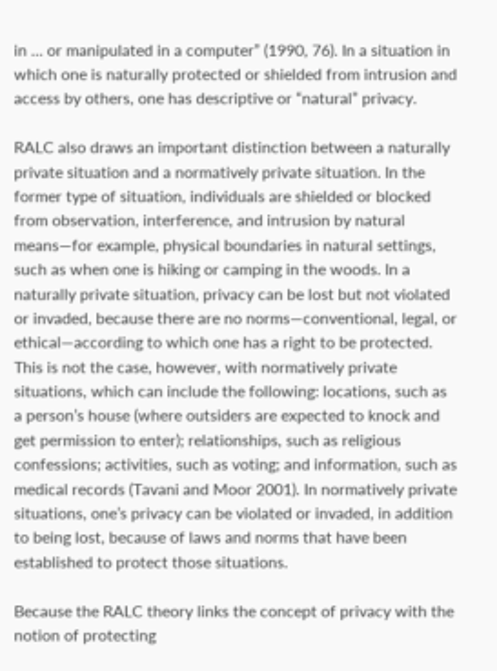in … or manipulated in a computer” (1990, 76). In a situation in which one is naturally protected or shielded from intrusion and access by others, one has descriptive or “natural” privacy.

RALC also draws an important distinction between a naturally private situation and a normatively private situation. In the former type of situation, individuals are shielded or blocked from observation, interference, and intrusion by natural means—for example, physical boundaries in natural settings, such as when one is hiking or camping in the woods. In a naturally private situation, privacy can be lost but not violated or invaded, because there are no norms—conventional, legal, or ethical—according to which one has a right to be protected. This is not the case, however, with normatively private situations, which can include the following: locations, such as a person’s house (where outsiders are expected to knock and get permission to enter); relationships, such as religious confessions; activities, such as voting; and information, such as medical records (Tavani and Moor 2001). In normatively private situations, one’s privacy can be violated or invaded, in addition to being lost, because of laws and norms that have been established to protect those situations.

Because the RALC theory links the concept of privacy with the notion of protecting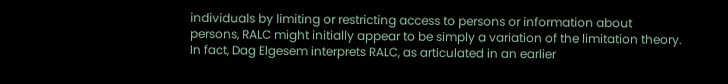individuals by limiting or restricting access to persons or information about persons, RALC might initially appear to be simply a variation of the limitation theory. In fact, Dag Elgesem interprets RALC, as articulated in an earlier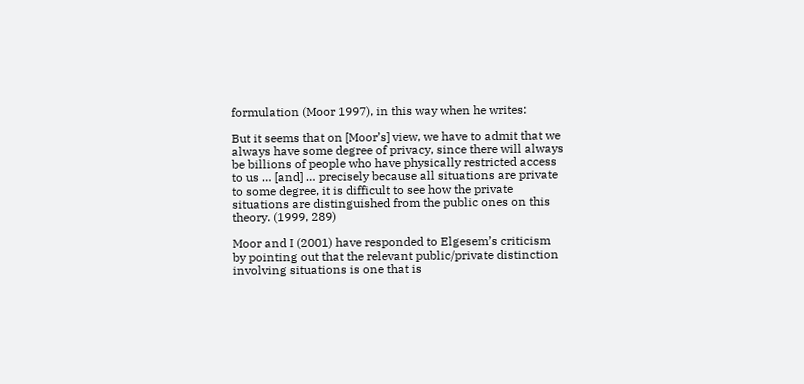formulation (Moor 1997), in this way when he writes:

But it seems that on [Moor’s] view, we have to admit that we always have some degree of privacy, since there will always be billions of people who have physically restricted access to us … [and] … precisely because all situations are private to some degree, it is difficult to see how the private situations are distinguished from the public ones on this theory. (1999, 289)

Moor and I (2001) have responded to Elgesem’s criticism by pointing out that the relevant public/private distinction involving situations is one that is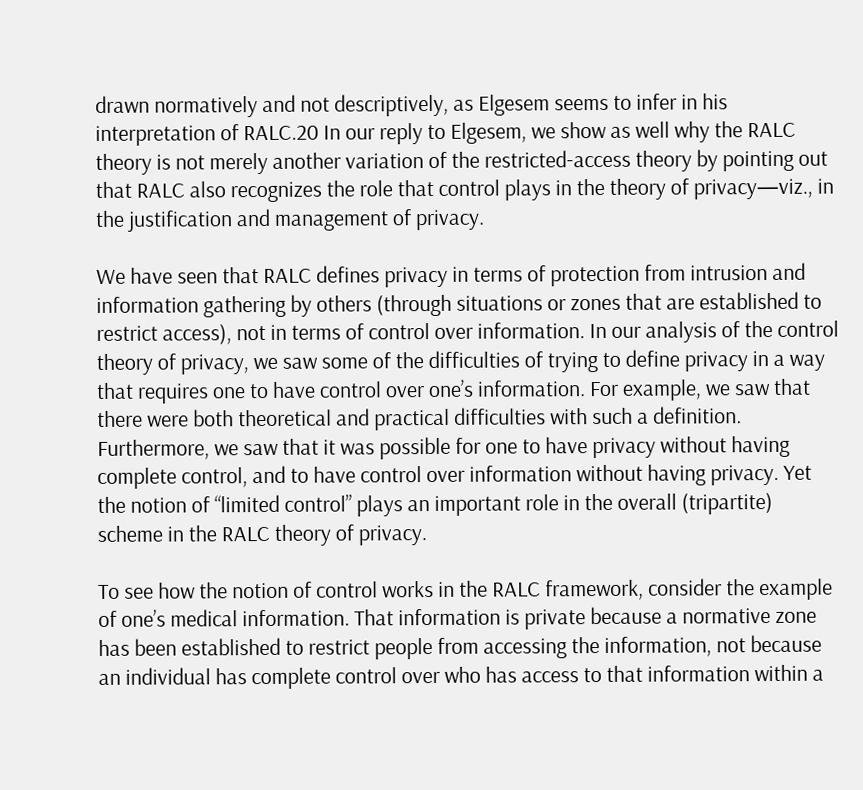drawn normatively and not descriptively, as Elgesem seems to infer in his interpretation of RALC.20 In our reply to Elgesem, we show as well why the RALC theory is not merely another variation of the restricted-access theory by pointing out that RALC also recognizes the role that control plays in the theory of privacy—viz., in the justification and management of privacy.

We have seen that RALC defines privacy in terms of protection from intrusion and information gathering by others (through situations or zones that are established to restrict access), not in terms of control over information. In our analysis of the control theory of privacy, we saw some of the difficulties of trying to define privacy in a way that requires one to have control over one’s information. For example, we saw that there were both theoretical and practical difficulties with such a definition. Furthermore, we saw that it was possible for one to have privacy without having complete control, and to have control over information without having privacy. Yet the notion of “limited control” plays an important role in the overall (tripartite) scheme in the RALC theory of privacy.

To see how the notion of control works in the RALC framework, consider the example of one’s medical information. That information is private because a normative zone has been established to restrict people from accessing the information, not because an individual has complete control over who has access to that information within a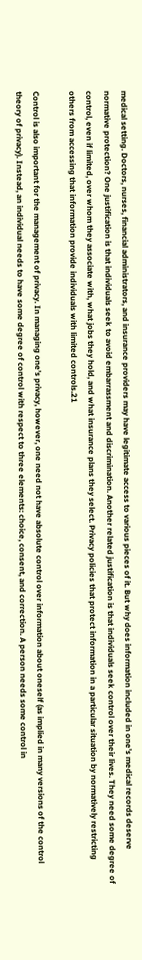medical setting. Doctors, nurses, financial administrators, and insurance providers may have legitimate access to various pieces of it. But why does information included in one’s medical records deserve normative protection? One justification is that individuals seek to avoid embarrassment and discrimination. Another related justification is that individuals seek control over their lives. They need some degree of control, even if limited, over whom they associate with, what jobs they hold, and what insurance plans they select. Privacy policies that protect information in a particular situation by normatively restricting others from accessing that information provide individuals with limited controls.21

Control is also important for the management of privacy. In managing one’s privacy, however, one need not have absolute control over information about oneself (as implied in many versions of the control theory of privacy). Instead, an individual needs to have some degree of control with respect to three elements: choice, consent, and correction. A person needs some control in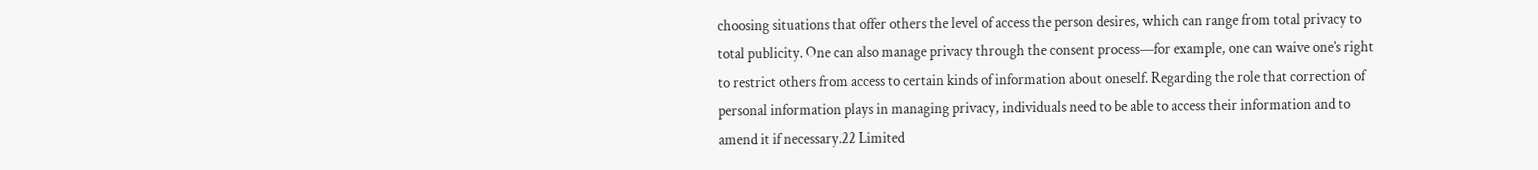choosing situations that offer others the level of access the person desires, which can range from total privacy to total publicity. One can also manage privacy through the consent process—for example, one can waive one’s right to restrict others from access to certain kinds of information about oneself. Regarding the role that correction of personal information plays in managing privacy, individuals need to be able to access their information and to amend it if necessary.22 Limited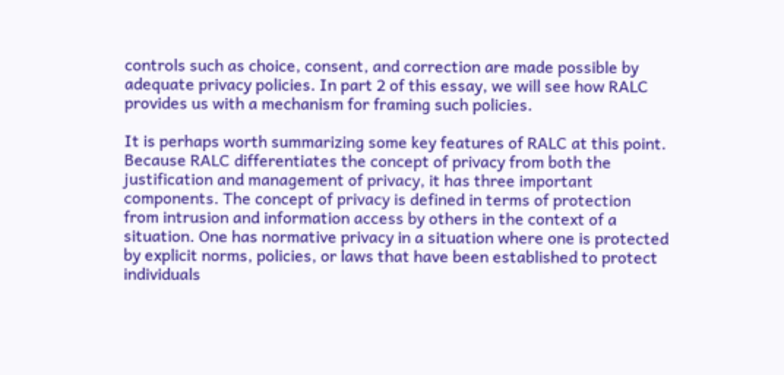controls such as choice, consent, and correction are made possible by adequate privacy policies. In part 2 of this essay, we will see how RALC provides us with a mechanism for framing such policies.

It is perhaps worth summarizing some key features of RALC at this point. Because RALC differentiates the concept of privacy from both the justification and management of privacy, it has three important components. The concept of privacy is defined in terms of protection from intrusion and information access by others in the context of a situation. One has normative privacy in a situation where one is protected by explicit norms, policies, or laws that have been established to protect individuals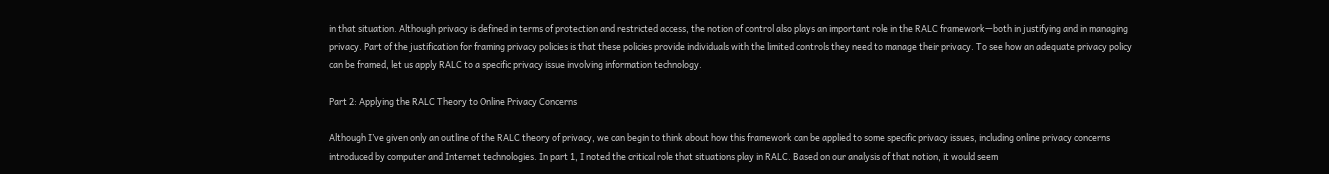in that situation. Although privacy is defined in terms of protection and restricted access, the notion of control also plays an important role in the RALC framework—both in justifying and in managing privacy. Part of the justification for framing privacy policies is that these policies provide individuals with the limited controls they need to manage their privacy. To see how an adequate privacy policy can be framed, let us apply RALC to a specific privacy issue involving information technology.

Part 2: Applying the RALC Theory to Online Privacy Concerns

Although I’ve given only an outline of the RALC theory of privacy, we can begin to think about how this framework can be applied to some specific privacy issues, including online privacy concerns introduced by computer and Internet technologies. In part 1, I noted the critical role that situations play in RALC. Based on our analysis of that notion, it would seem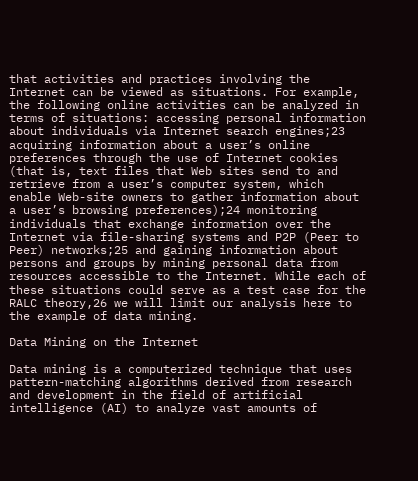that activities and practices involving the Internet can be viewed as situations. For example, the following online activities can be analyzed in terms of situations: accessing personal information about individuals via Internet search engines;23 acquiring information about a user’s online preferences through the use of Internet cookies (that is, text files that Web sites send to and retrieve from a user’s computer system, which enable Web-site owners to gather information about a user’s browsing preferences);24 monitoring individuals that exchange information over the Internet via file-sharing systems and P2P (Peer to Peer) networks;25 and gaining information about persons and groups by mining personal data from resources accessible to the Internet. While each of these situations could serve as a test case for the RALC theory,26 we will limit our analysis here to the example of data mining.

Data Mining on the Internet

Data mining is a computerized technique that uses pattern-matching algorithms derived from research and development in the field of artificial intelligence (AI) to analyze vast amounts of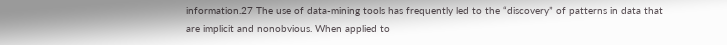information.27 The use of data-mining tools has frequently led to the “discovery” of patterns in data that are implicit and nonobvious. When applied to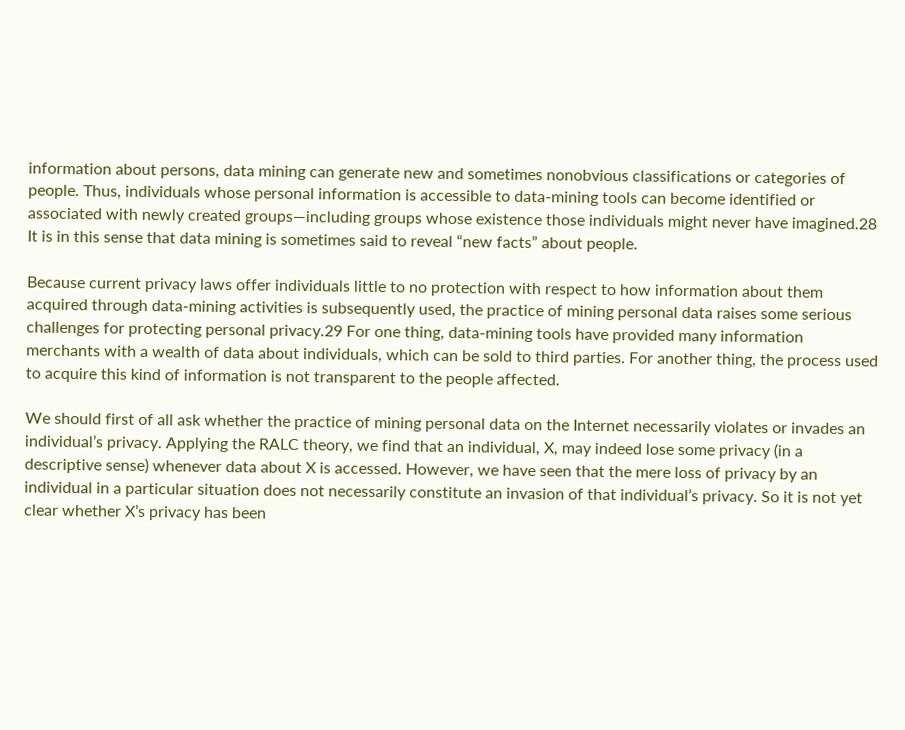information about persons, data mining can generate new and sometimes nonobvious classifications or categories of people. Thus, individuals whose personal information is accessible to data-mining tools can become identified or associated with newly created groups—including groups whose existence those individuals might never have imagined.28 It is in this sense that data mining is sometimes said to reveal “new facts” about people.

Because current privacy laws offer individuals little to no protection with respect to how information about them acquired through data-mining activities is subsequently used, the practice of mining personal data raises some serious challenges for protecting personal privacy.29 For one thing, data-mining tools have provided many information merchants with a wealth of data about individuals, which can be sold to third parties. For another thing, the process used to acquire this kind of information is not transparent to the people affected.

We should first of all ask whether the practice of mining personal data on the Internet necessarily violates or invades an individual’s privacy. Applying the RALC theory, we find that an individual, X, may indeed lose some privacy (in a descriptive sense) whenever data about X is accessed. However, we have seen that the mere loss of privacy by an individual in a particular situation does not necessarily constitute an invasion of that individual’s privacy. So it is not yet clear whether X’s privacy has been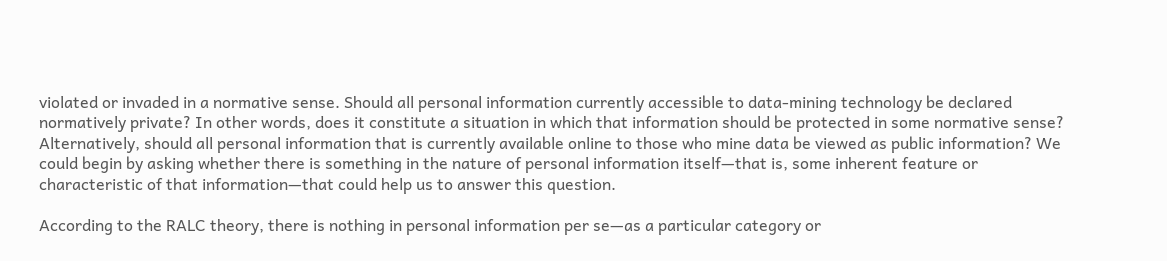violated or invaded in a normative sense. Should all personal information currently accessible to data-mining technology be declared normatively private? In other words, does it constitute a situation in which that information should be protected in some normative sense? Alternatively, should all personal information that is currently available online to those who mine data be viewed as public information? We could begin by asking whether there is something in the nature of personal information itself—that is, some inherent feature or characteristic of that information—that could help us to answer this question.

According to the RALC theory, there is nothing in personal information per se—as a particular category or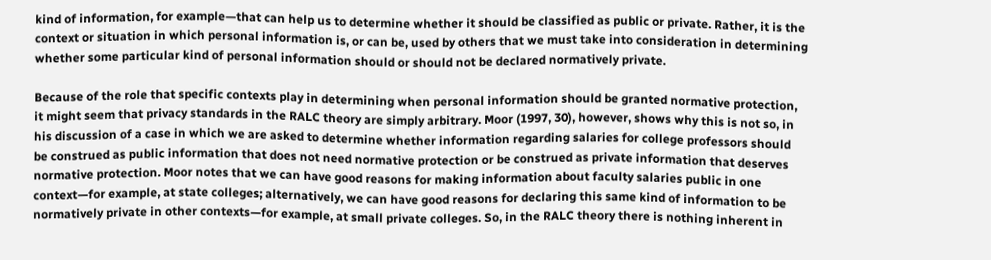kind of information, for example—that can help us to determine whether it should be classified as public or private. Rather, it is the context or situation in which personal information is, or can be, used by others that we must take into consideration in determining whether some particular kind of personal information should or should not be declared normatively private.

Because of the role that specific contexts play in determining when personal information should be granted normative protection, it might seem that privacy standards in the RALC theory are simply arbitrary. Moor (1997, 30), however, shows why this is not so, in his discussion of a case in which we are asked to determine whether information regarding salaries for college professors should be construed as public information that does not need normative protection or be construed as private information that deserves normative protection. Moor notes that we can have good reasons for making information about faculty salaries public in one context—for example, at state colleges; alternatively, we can have good reasons for declaring this same kind of information to be normatively private in other contexts—for example, at small private colleges. So, in the RALC theory there is nothing inherent in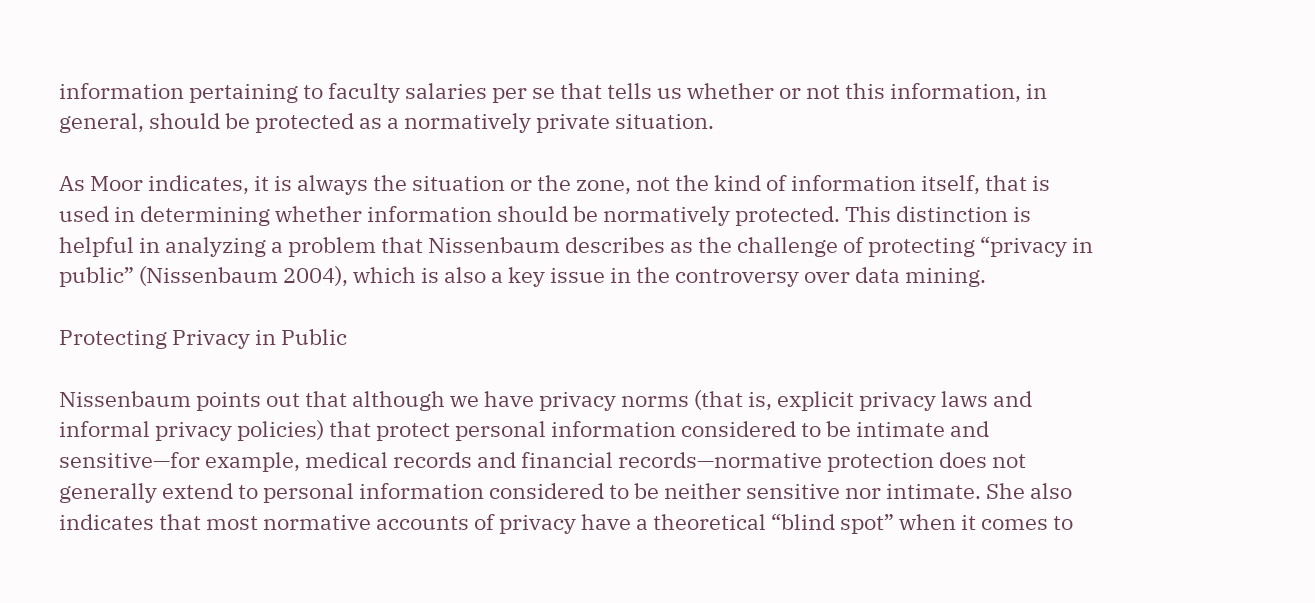information pertaining to faculty salaries per se that tells us whether or not this information, in general, should be protected as a normatively private situation.

As Moor indicates, it is always the situation or the zone, not the kind of information itself, that is used in determining whether information should be normatively protected. This distinction is helpful in analyzing a problem that Nissenbaum describes as the challenge of protecting “privacy in public” (Nissenbaum 2004), which is also a key issue in the controversy over data mining.

Protecting Privacy in Public

Nissenbaum points out that although we have privacy norms (that is, explicit privacy laws and informal privacy policies) that protect personal information considered to be intimate and sensitive—for example, medical records and financial records—normative protection does not generally extend to personal information considered to be neither sensitive nor intimate. She also indicates that most normative accounts of privacy have a theoretical “blind spot” when it comes to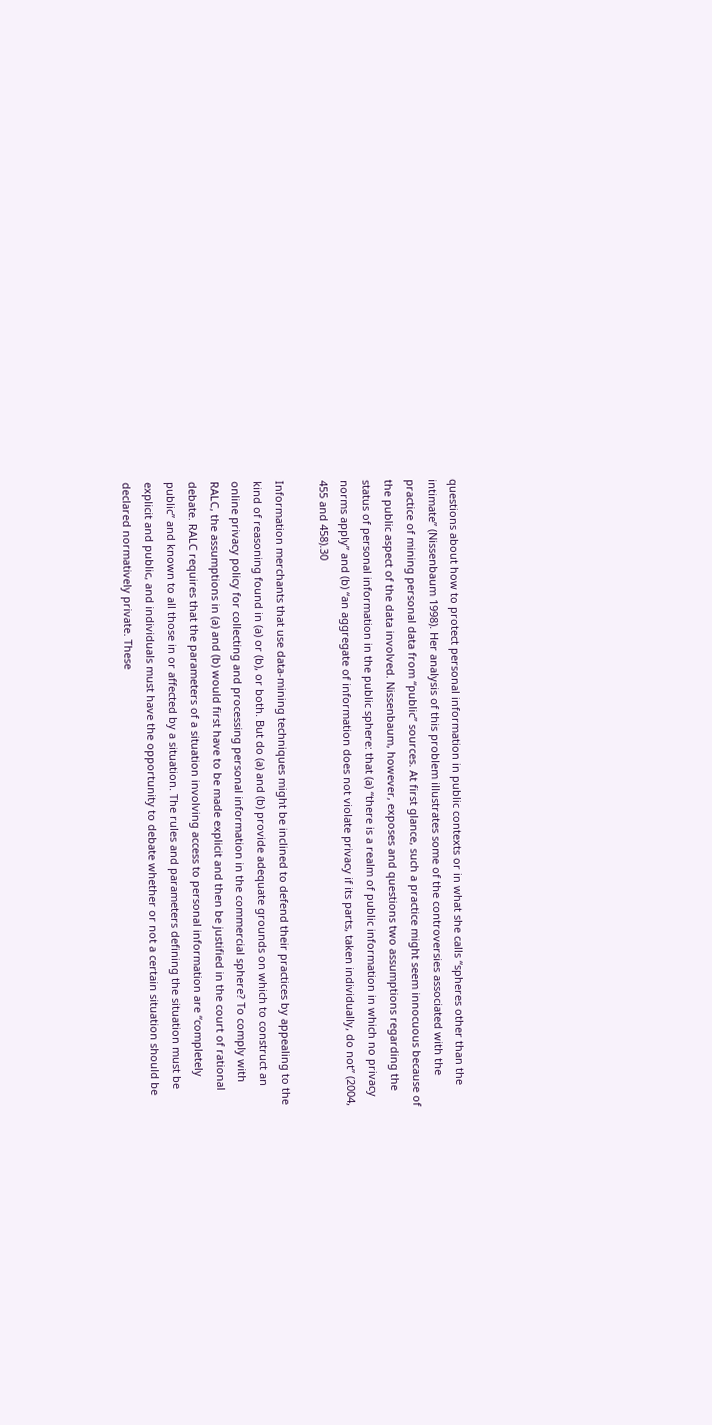questions about how to protect personal information in public contexts or in what she calls “spheres other than the intimate” (Nissenbaum 1998). Her analysis of this problem illustrates some of the controversies associated with the practice of mining personal data from “public” sources. At first glance, such a practice might seem innocuous because of the public aspect of the data involved. Nissenbaum, however, exposes and questions two assumptions regarding the status of personal information in the public sphere: that (a) “there is a realm of public information in which no privacy norms apply” and (b) “an aggregate of information does not violate privacy if its parts, taken individually, do not” (2004, 455 and 458).30

Information merchants that use data-mining techniques might be inclined to defend their practices by appealing to the kind of reasoning found in (a) or (b), or both. But do (a) and (b) provide adequate grounds on which to construct an online privacy policy for collecting and processing personal information in the commercial sphere? To comply with RALC, the assumptions in (a) and (b) would first have to be made explicit and then be justified in the court of rational debate. RALC requires that the parameters of a situation involving access to personal information are “completely public” and known to all those in or affected by a situation. The rules and parameters defining the situation must be explicit and public, and individuals must have the opportunity to debate whether or not a certain situation should be declared normatively private. These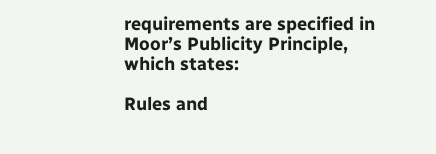requirements are specified in Moor’s Publicity Principle, which states:

Rules and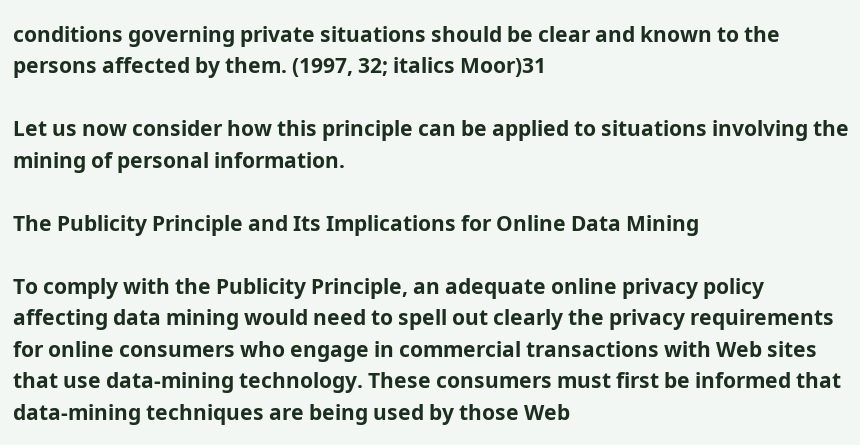conditions governing private situations should be clear and known to the persons affected by them. (1997, 32; italics Moor)31

Let us now consider how this principle can be applied to situations involving the mining of personal information.

The Publicity Principle and Its Implications for Online Data Mining

To comply with the Publicity Principle, an adequate online privacy policy affecting data mining would need to spell out clearly the privacy requirements for online consumers who engage in commercial transactions with Web sites that use data-mining technology. These consumers must first be informed that data-mining techniques are being used by those Web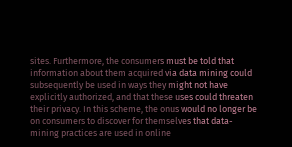sites. Furthermore, the consumers must be told that information about them acquired via data mining could subsequently be used in ways they might not have explicitly authorized, and that these uses could threaten their privacy. In this scheme, the onus would no longer be on consumers to discover for themselves that data-mining practices are used in online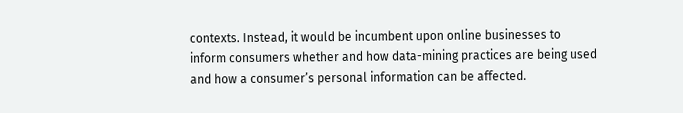contexts. Instead, it would be incumbent upon online businesses to inform consumers whether and how data-mining practices are being used and how a consumer’s personal information can be affected.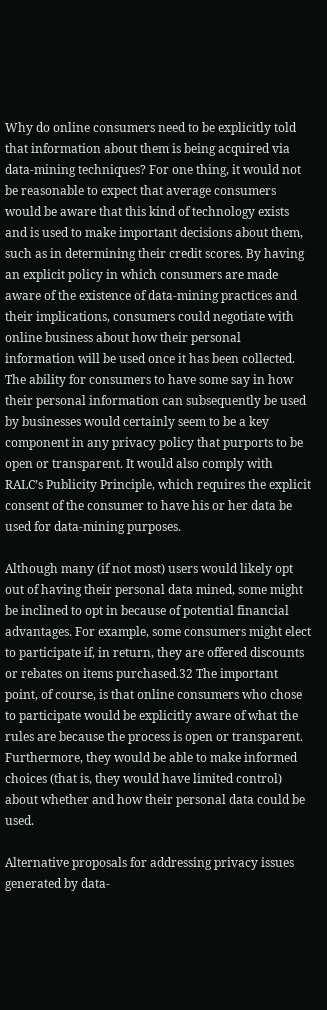Why do online consumers need to be explicitly told that information about them is being acquired via data-mining techniques? For one thing, it would not be reasonable to expect that average consumers would be aware that this kind of technology exists and is used to make important decisions about them, such as in determining their credit scores. By having an explicit policy in which consumers are made aware of the existence of data-mining practices and their implications, consumers could negotiate with online business about how their personal information will be used once it has been collected. The ability for consumers to have some say in how their personal information can subsequently be used by businesses would certainly seem to be a key component in any privacy policy that purports to be open or transparent. It would also comply with RALC’s Publicity Principle, which requires the explicit consent of the consumer to have his or her data be used for data-mining purposes.

Although many (if not most) users would likely opt out of having their personal data mined, some might be inclined to opt in because of potential financial advantages. For example, some consumers might elect to participate if, in return, they are offered discounts or rebates on items purchased.32 The important point, of course, is that online consumers who chose to participate would be explicitly aware of what the rules are because the process is open or transparent. Furthermore, they would be able to make informed choices (that is, they would have limited control) about whether and how their personal data could be used.

Alternative proposals for addressing privacy issues generated by data-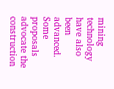mining technology have also been advanced. Some proposals advocate the construction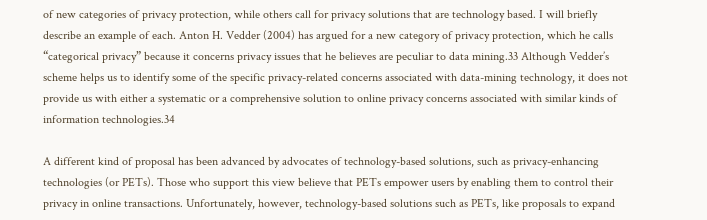of new categories of privacy protection, while others call for privacy solutions that are technology based. I will briefly describe an example of each. Anton H. Vedder (2004) has argued for a new category of privacy protection, which he calls “categorical privacy” because it concerns privacy issues that he believes are peculiar to data mining.33 Although Vedder’s scheme helps us to identify some of the specific privacy-related concerns associated with data-mining technology, it does not provide us with either a systematic or a comprehensive solution to online privacy concerns associated with similar kinds of information technologies.34

A different kind of proposal has been advanced by advocates of technology-based solutions, such as privacy-enhancing technologies (or PETs). Those who support this view believe that PETs empower users by enabling them to control their privacy in online transactions. Unfortunately, however, technology-based solutions such as PETs, like proposals to expand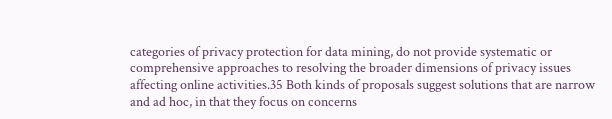categories of privacy protection for data mining, do not provide systematic or comprehensive approaches to resolving the broader dimensions of privacy issues affecting online activities.35 Both kinds of proposals suggest solutions that are narrow and ad hoc, in that they focus on concerns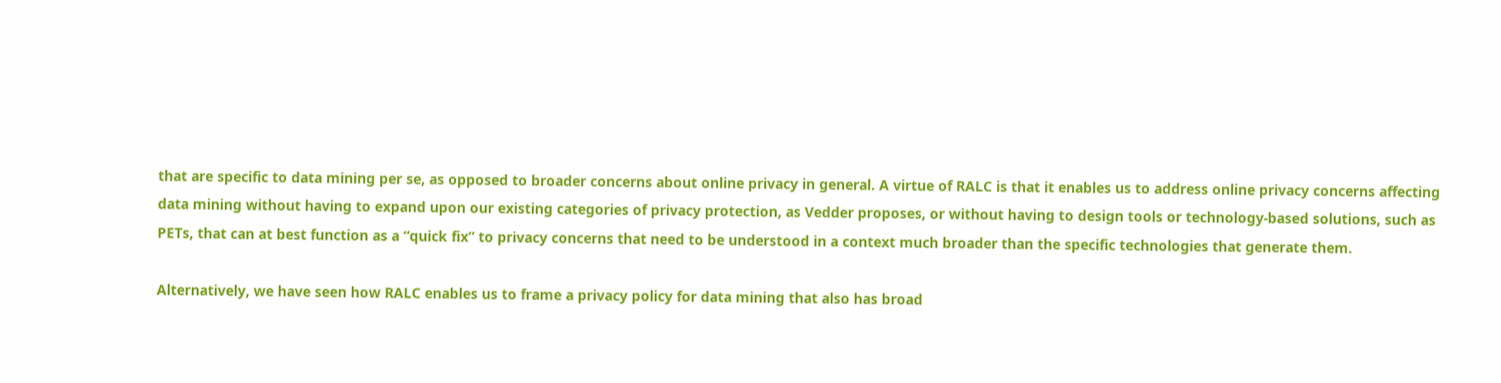that are specific to data mining per se, as opposed to broader concerns about online privacy in general. A virtue of RALC is that it enables us to address online privacy concerns affecting data mining without having to expand upon our existing categories of privacy protection, as Vedder proposes, or without having to design tools or technology-based solutions, such as PETs, that can at best function as a “quick fix” to privacy concerns that need to be understood in a context much broader than the specific technologies that generate them.

Alternatively, we have seen how RALC enables us to frame a privacy policy for data mining that also has broad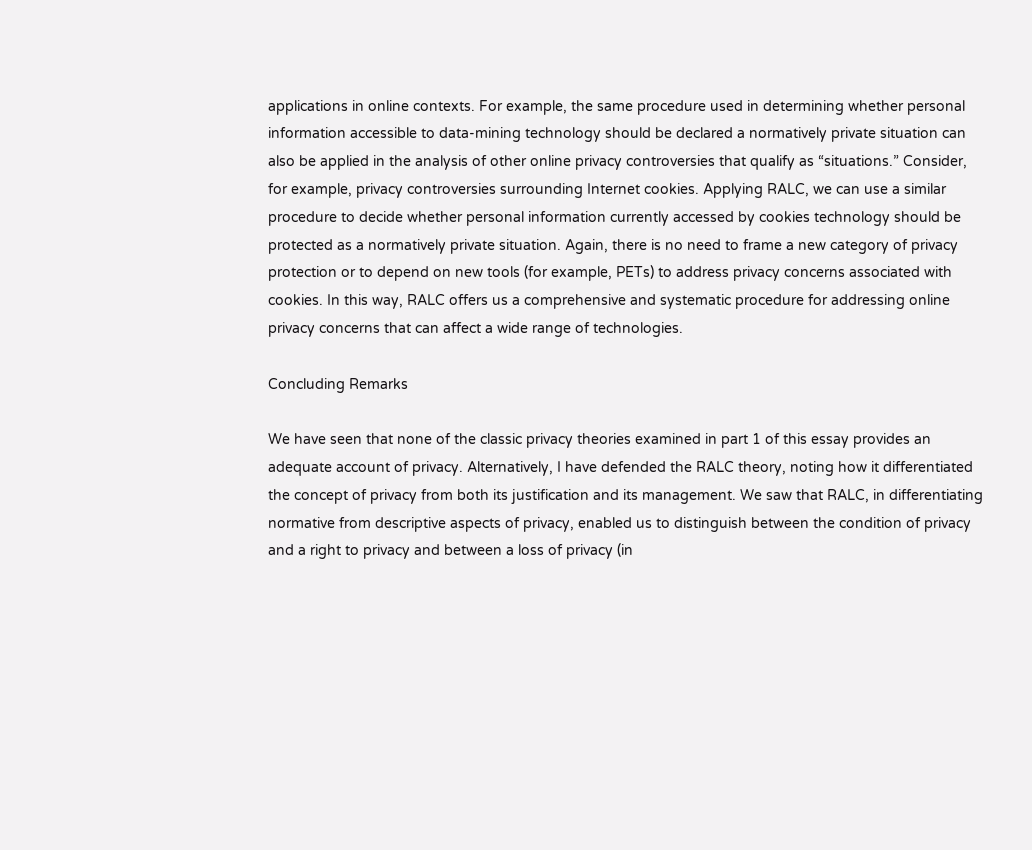applications in online contexts. For example, the same procedure used in determining whether personal information accessible to data-mining technology should be declared a normatively private situation can also be applied in the analysis of other online privacy controversies that qualify as “situations.” Consider, for example, privacy controversies surrounding Internet cookies. Applying RALC, we can use a similar procedure to decide whether personal information currently accessed by cookies technology should be protected as a normatively private situation. Again, there is no need to frame a new category of privacy protection or to depend on new tools (for example, PETs) to address privacy concerns associated with cookies. In this way, RALC offers us a comprehensive and systematic procedure for addressing online privacy concerns that can affect a wide range of technologies.

Concluding Remarks

We have seen that none of the classic privacy theories examined in part 1 of this essay provides an adequate account of privacy. Alternatively, I have defended the RALC theory, noting how it differentiated the concept of privacy from both its justification and its management. We saw that RALC, in differentiating normative from descriptive aspects of privacy, enabled us to distinguish between the condition of privacy and a right to privacy and between a loss of privacy (in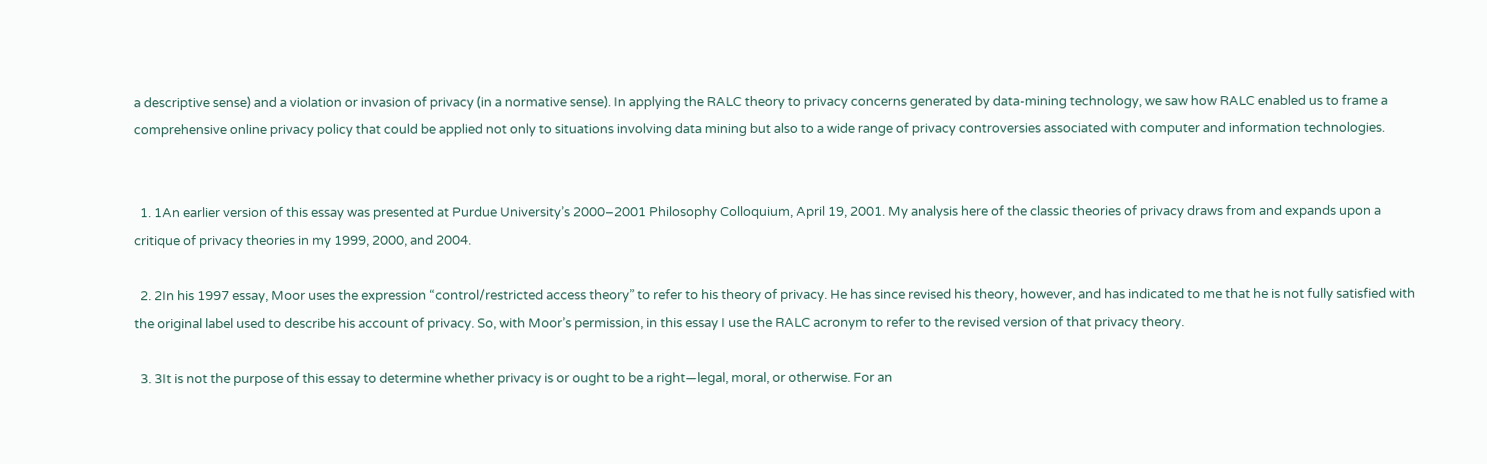a descriptive sense) and a violation or invasion of privacy (in a normative sense). In applying the RALC theory to privacy concerns generated by data-mining technology, we saw how RALC enabled us to frame a comprehensive online privacy policy that could be applied not only to situations involving data mining but also to a wide range of privacy controversies associated with computer and information technologies.


  1. 1An earlier version of this essay was presented at Purdue University’s 2000–2001 Philosophy Colloquium, April 19, 2001. My analysis here of the classic theories of privacy draws from and expands upon a critique of privacy theories in my 1999, 2000, and 2004.

  2. 2In his 1997 essay, Moor uses the expression “control/restricted access theory” to refer to his theory of privacy. He has since revised his theory, however, and has indicated to me that he is not fully satisfied with the original label used to describe his account of privacy. So, with Moor’s permission, in this essay I use the RALC acronym to refer to the revised version of that privacy theory.

  3. 3It is not the purpose of this essay to determine whether privacy is or ought to be a right—legal, moral, or otherwise. For an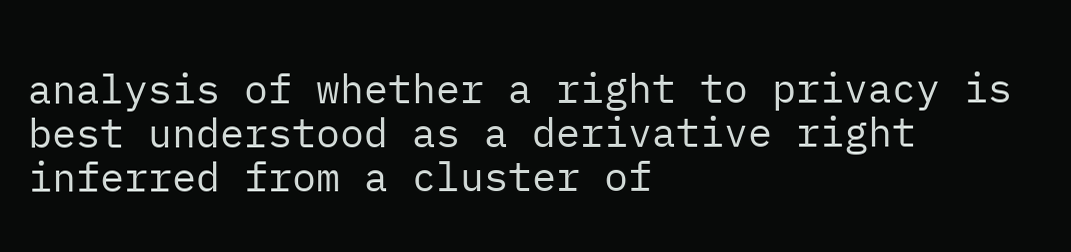analysis of whether a right to privacy is best understood as a derivative right inferred from a cluster of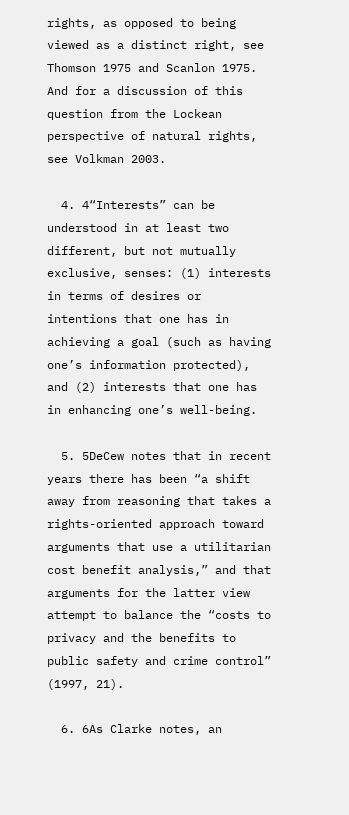rights, as opposed to being viewed as a distinct right, see Thomson 1975 and Scanlon 1975. And for a discussion of this question from the Lockean perspective of natural rights, see Volkman 2003.

  4. 4“Interests” can be understood in at least two different, but not mutually exclusive, senses: (1) interests in terms of desires or intentions that one has in achieving a goal (such as having one’s information protected), and (2) interests that one has in enhancing one’s well-being.

  5. 5DeCew notes that in recent years there has been “a shift away from reasoning that takes a rights-oriented approach toward arguments that use a utilitarian cost benefit analysis,” and that arguments for the latter view attempt to balance the “costs to privacy and the benefits to public safety and crime control” (1997, 21).

  6. 6As Clarke notes, an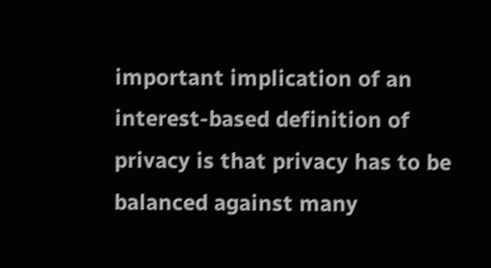important implication of an interest-based definition of privacy is that privacy has to be balanced against many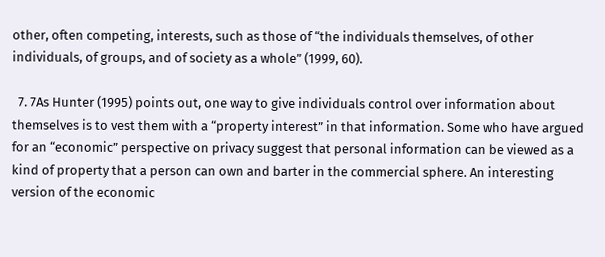other, often competing, interests, such as those of “the individuals themselves, of other individuals, of groups, and of society as a whole” (1999, 60).

  7. 7As Hunter (1995) points out, one way to give individuals control over information about themselves is to vest them with a “property interest” in that information. Some who have argued for an “economic” perspective on privacy suggest that personal information can be viewed as a kind of property that a person can own and barter in the commercial sphere. An interesting version of the economic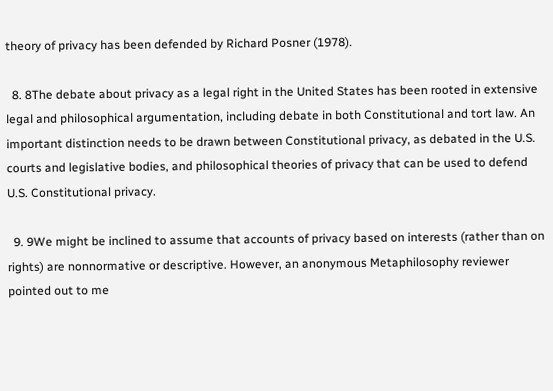theory of privacy has been defended by Richard Posner (1978).

  8. 8The debate about privacy as a legal right in the United States has been rooted in extensive legal and philosophical argumentation, including debate in both Constitutional and tort law. An important distinction needs to be drawn between Constitutional privacy, as debated in the U.S. courts and legislative bodies, and philosophical theories of privacy that can be used to defend U.S. Constitutional privacy.

  9. 9We might be inclined to assume that accounts of privacy based on interests (rather than on rights) are nonnormative or descriptive. However, an anonymous Metaphilosophy reviewer pointed out to me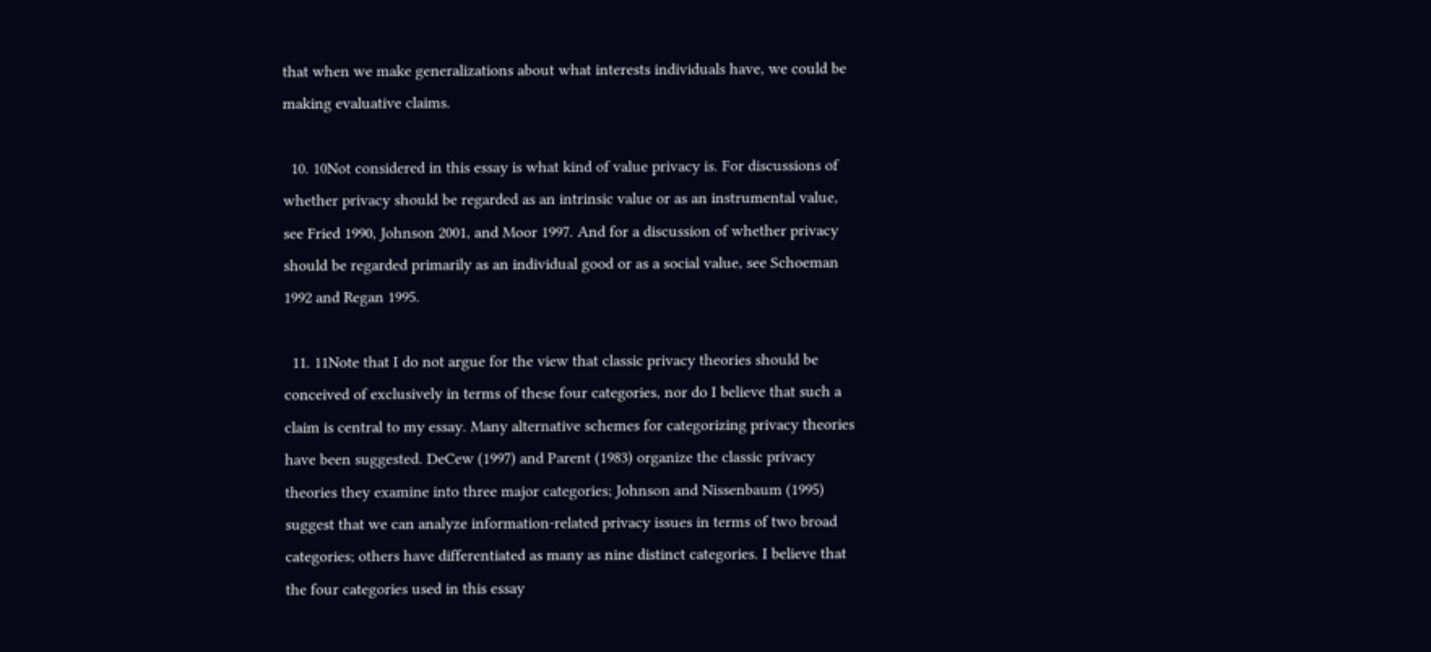that when we make generalizations about what interests individuals have, we could be making evaluative claims.

  10. 10Not considered in this essay is what kind of value privacy is. For discussions of whether privacy should be regarded as an intrinsic value or as an instrumental value, see Fried 1990, Johnson 2001, and Moor 1997. And for a discussion of whether privacy should be regarded primarily as an individual good or as a social value, see Schoeman 1992 and Regan 1995.

  11. 11Note that I do not argue for the view that classic privacy theories should be conceived of exclusively in terms of these four categories, nor do I believe that such a claim is central to my essay. Many alternative schemes for categorizing privacy theories have been suggested. DeCew (1997) and Parent (1983) organize the classic privacy theories they examine into three major categories; Johnson and Nissenbaum (1995) suggest that we can analyze information-related privacy issues in terms of two broad categories; others have differentiated as many as nine distinct categories. I believe that the four categories used in this essay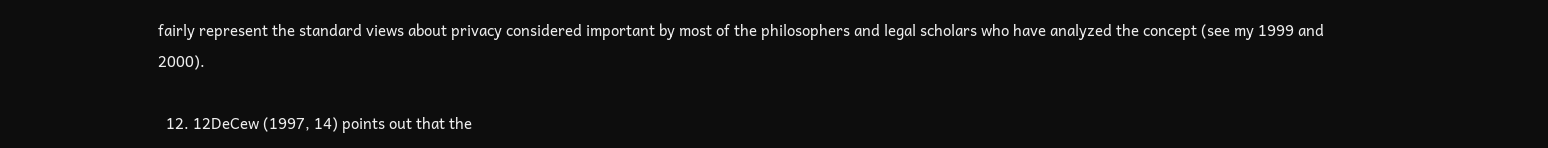fairly represent the standard views about privacy considered important by most of the philosophers and legal scholars who have analyzed the concept (see my 1999 and 2000).

  12. 12DeCew (1997, 14) points out that the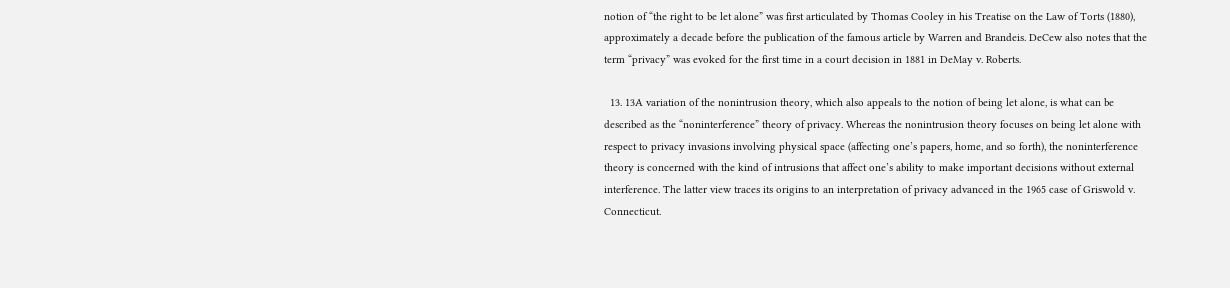notion of “the right to be let alone” was first articulated by Thomas Cooley in his Treatise on the Law of Torts (1880), approximately a decade before the publication of the famous article by Warren and Brandeis. DeCew also notes that the term “privacy” was evoked for the first time in a court decision in 1881 in DeMay v. Roberts.

  13. 13A variation of the nonintrusion theory, which also appeals to the notion of being let alone, is what can be described as the “noninterference” theory of privacy. Whereas the nonintrusion theory focuses on being let alone with respect to privacy invasions involving physical space (affecting one’s papers, home, and so forth), the noninterference theory is concerned with the kind of intrusions that affect one’s ability to make important decisions without external interference. The latter view traces its origins to an interpretation of privacy advanced in the 1965 case of Griswold v. Connecticut.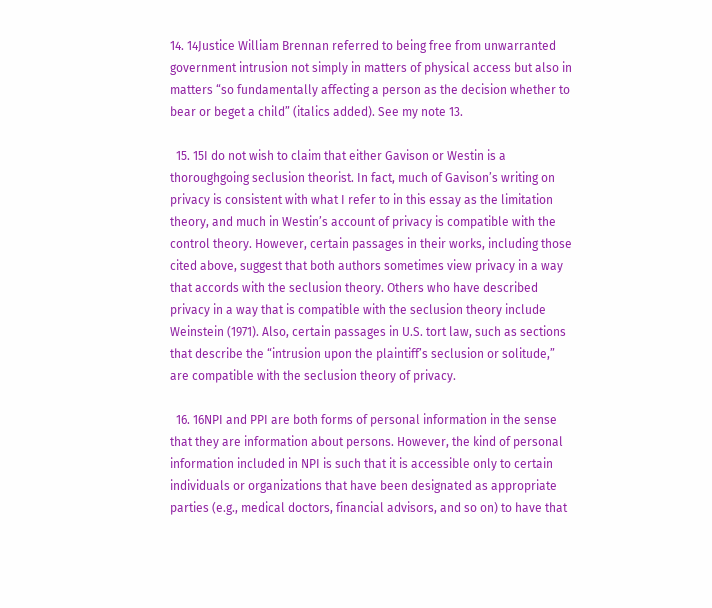14. 14Justice William Brennan referred to being free from unwarranted government intrusion not simply in matters of physical access but also in matters “so fundamentally affecting a person as the decision whether to bear or beget a child” (italics added). See my note 13.

  15. 15I do not wish to claim that either Gavison or Westin is a thoroughgoing seclusion theorist. In fact, much of Gavison’s writing on privacy is consistent with what I refer to in this essay as the limitation theory, and much in Westin’s account of privacy is compatible with the control theory. However, certain passages in their works, including those cited above, suggest that both authors sometimes view privacy in a way that accords with the seclusion theory. Others who have described privacy in a way that is compatible with the seclusion theory include Weinstein (1971). Also, certain passages in U.S. tort law, such as sections that describe the “intrusion upon the plaintiff’s seclusion or solitude,” are compatible with the seclusion theory of privacy.

  16. 16NPI and PPI are both forms of personal information in the sense that they are information about persons. However, the kind of personal information included in NPI is such that it is accessible only to certain individuals or organizations that have been designated as appropriate parties (e.g., medical doctors, financial advisors, and so on) to have that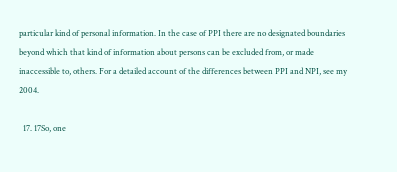particular kind of personal information. In the case of PPI there are no designated boundaries beyond which that kind of information about persons can be excluded from, or made inaccessible to, others. For a detailed account of the differences between PPI and NPI, see my 2004.

  17. 17So, one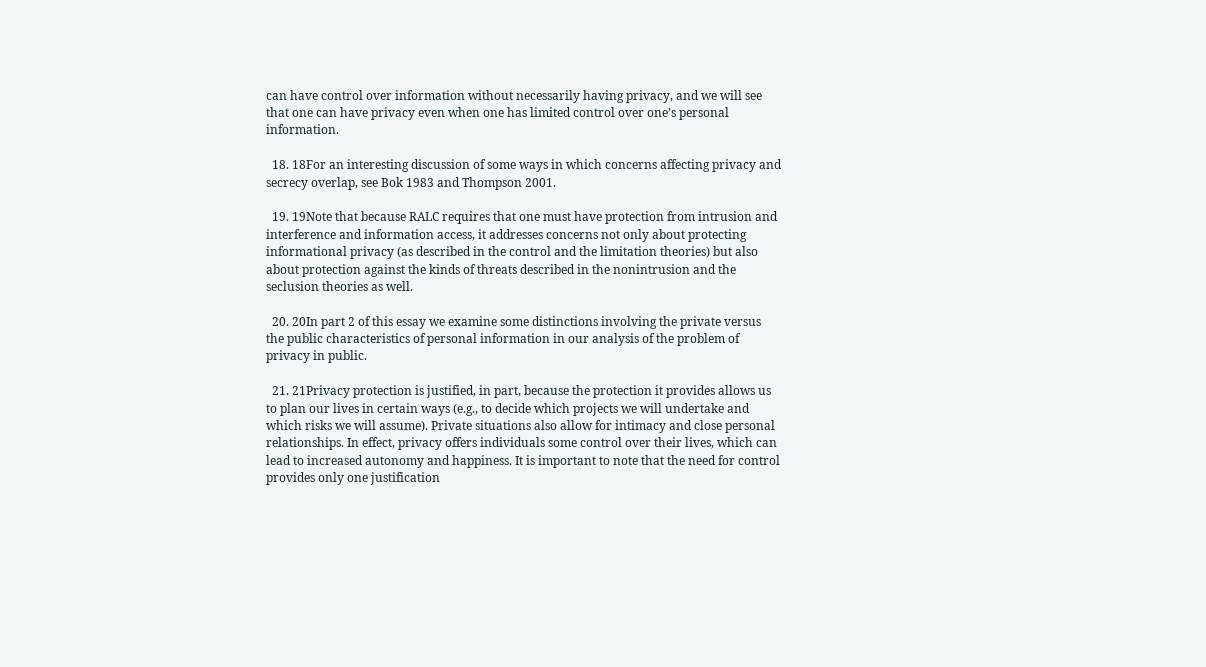can have control over information without necessarily having privacy, and we will see that one can have privacy even when one has limited control over one’s personal information.

  18. 18For an interesting discussion of some ways in which concerns affecting privacy and secrecy overlap, see Bok 1983 and Thompson 2001.

  19. 19Note that because RALC requires that one must have protection from intrusion and interference and information access, it addresses concerns not only about protecting informational privacy (as described in the control and the limitation theories) but also about protection against the kinds of threats described in the nonintrusion and the seclusion theories as well.

  20. 20In part 2 of this essay we examine some distinctions involving the private versus the public characteristics of personal information in our analysis of the problem of privacy in public.

  21. 21Privacy protection is justified, in part, because the protection it provides allows us to plan our lives in certain ways (e.g., to decide which projects we will undertake and which risks we will assume). Private situations also allow for intimacy and close personal relationships. In effect, privacy offers individuals some control over their lives, which can lead to increased autonomy and happiness. It is important to note that the need for control provides only one justification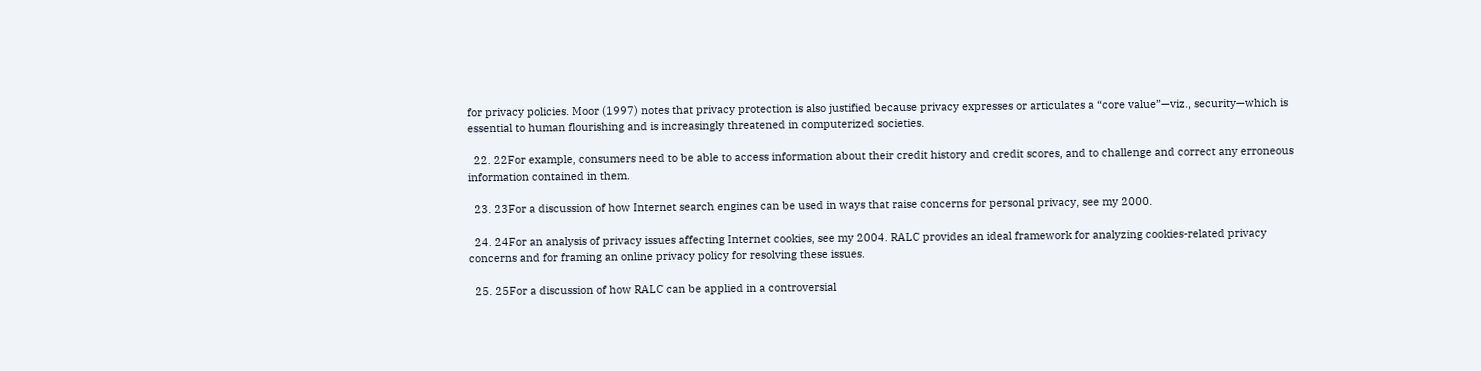for privacy policies. Moor (1997) notes that privacy protection is also justified because privacy expresses or articulates a “core value”—viz., security—which is essential to human flourishing and is increasingly threatened in computerized societies.

  22. 22For example, consumers need to be able to access information about their credit history and credit scores, and to challenge and correct any erroneous information contained in them.

  23. 23For a discussion of how Internet search engines can be used in ways that raise concerns for personal privacy, see my 2000.

  24. 24For an analysis of privacy issues affecting Internet cookies, see my 2004. RALC provides an ideal framework for analyzing cookies-related privacy concerns and for framing an online privacy policy for resolving these issues.

  25. 25For a discussion of how RALC can be applied in a controversial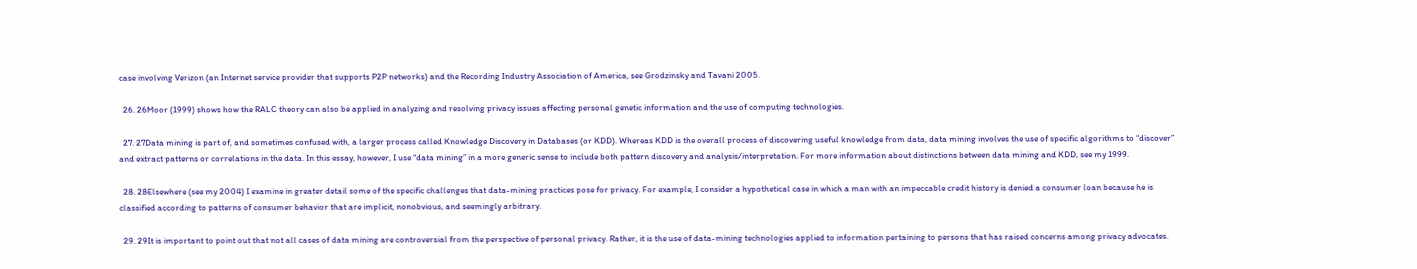case involving Verizon (an Internet service provider that supports P2P networks) and the Recording Industry Association of America, see Grodzinsky and Tavani 2005.

  26. 26Moor (1999) shows how the RALC theory can also be applied in analyzing and resolving privacy issues affecting personal genetic information and the use of computing technologies.

  27. 27Data mining is part of, and sometimes confused with, a larger process called Knowledge Discovery in Databases (or KDD). Whereas KDD is the overall process of discovering useful knowledge from data, data mining involves the use of specific algorithms to “discover” and extract patterns or correlations in the data. In this essay, however, I use “data mining” in a more generic sense to include both pattern discovery and analysis/interpretation. For more information about distinctions between data mining and KDD, see my 1999.

  28. 28Elsewhere (see my 2004) I examine in greater detail some of the specific challenges that data-mining practices pose for privacy. For example, I consider a hypothetical case in which a man with an impeccable credit history is denied a consumer loan because he is classified according to patterns of consumer behavior that are implicit, nonobvious, and seemingly arbitrary.

  29. 29It is important to point out that not all cases of data mining are controversial from the perspective of personal privacy. Rather, it is the use of data-mining technologies applied to information pertaining to persons that has raised concerns among privacy advocates.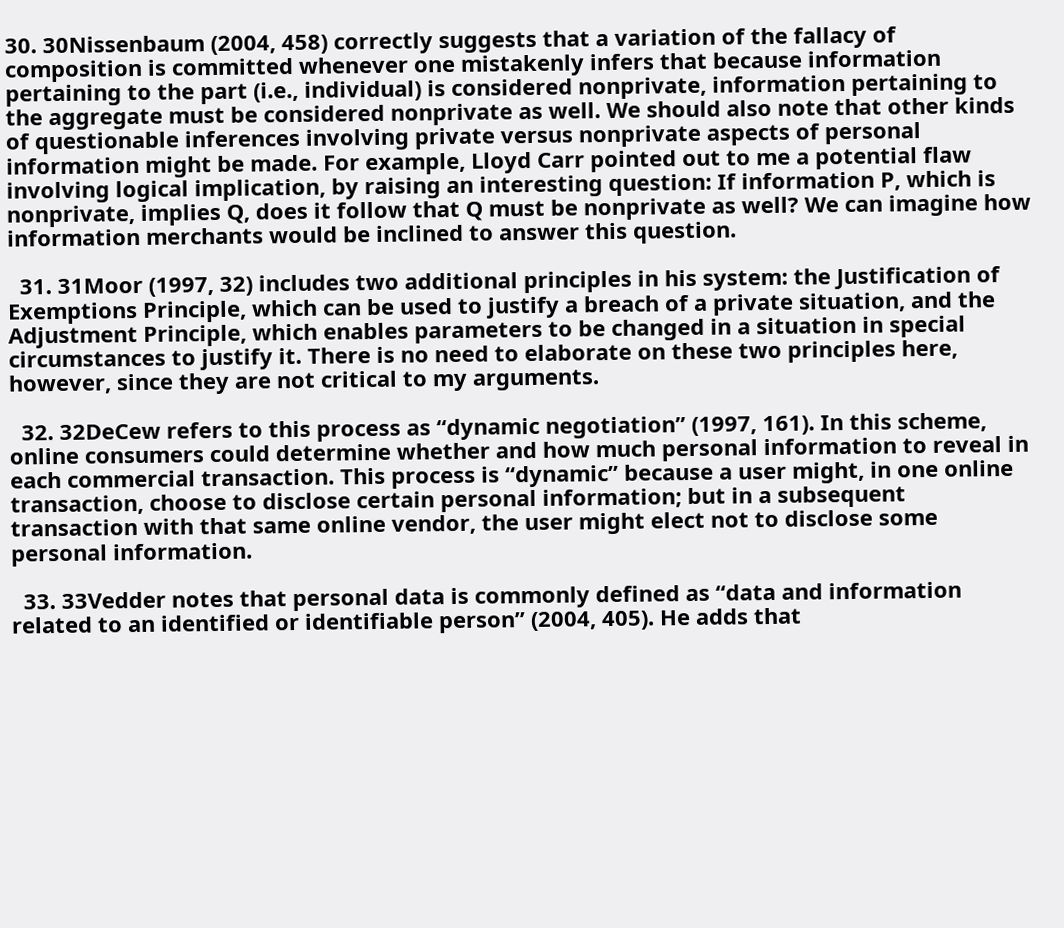30. 30Nissenbaum (2004, 458) correctly suggests that a variation of the fallacy of composition is committed whenever one mistakenly infers that because information pertaining to the part (i.e., individual) is considered nonprivate, information pertaining to the aggregate must be considered nonprivate as well. We should also note that other kinds of questionable inferences involving private versus nonprivate aspects of personal information might be made. For example, Lloyd Carr pointed out to me a potential flaw involving logical implication, by raising an interesting question: If information P, which is nonprivate, implies Q, does it follow that Q must be nonprivate as well? We can imagine how information merchants would be inclined to answer this question.

  31. 31Moor (1997, 32) includes two additional principles in his system: the Justification of Exemptions Principle, which can be used to justify a breach of a private situation, and the Adjustment Principle, which enables parameters to be changed in a situation in special circumstances to justify it. There is no need to elaborate on these two principles here, however, since they are not critical to my arguments.

  32. 32DeCew refers to this process as “dynamic negotiation” (1997, 161). In this scheme, online consumers could determine whether and how much personal information to reveal in each commercial transaction. This process is “dynamic” because a user might, in one online transaction, choose to disclose certain personal information; but in a subsequent transaction with that same online vendor, the user might elect not to disclose some personal information.

  33. 33Vedder notes that personal data is commonly defined as “data and information related to an identified or identifiable person” (2004, 405). He adds that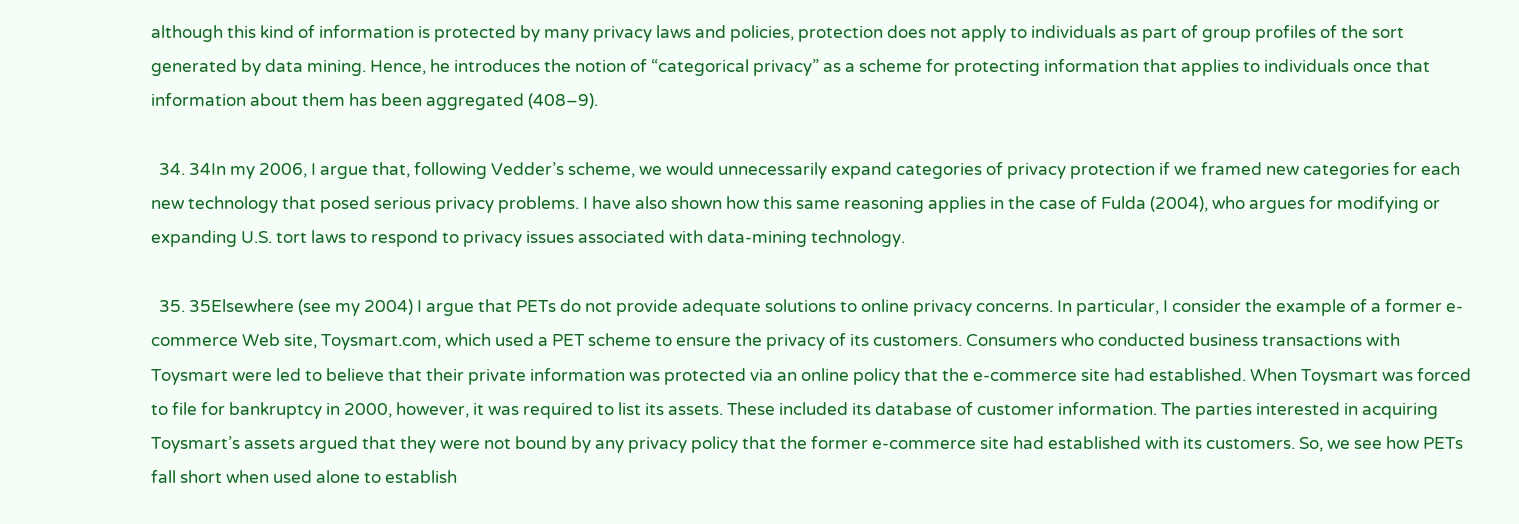although this kind of information is protected by many privacy laws and policies, protection does not apply to individuals as part of group profiles of the sort generated by data mining. Hence, he introduces the notion of “categorical privacy” as a scheme for protecting information that applies to individuals once that information about them has been aggregated (408–9).

  34. 34In my 2006, I argue that, following Vedder’s scheme, we would unnecessarily expand categories of privacy protection if we framed new categories for each new technology that posed serious privacy problems. I have also shown how this same reasoning applies in the case of Fulda (2004), who argues for modifying or expanding U.S. tort laws to respond to privacy issues associated with data-mining technology.

  35. 35Elsewhere (see my 2004) I argue that PETs do not provide adequate solutions to online privacy concerns. In particular, I consider the example of a former e-commerce Web site, Toysmart.com, which used a PET scheme to ensure the privacy of its customers. Consumers who conducted business transactions with Toysmart were led to believe that their private information was protected via an online policy that the e-commerce site had established. When Toysmart was forced to file for bankruptcy in 2000, however, it was required to list its assets. These included its database of customer information. The parties interested in acquiring Toysmart’s assets argued that they were not bound by any privacy policy that the former e-commerce site had established with its customers. So, we see how PETs fall short when used alone to establish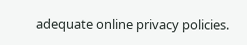adequate online privacy policies.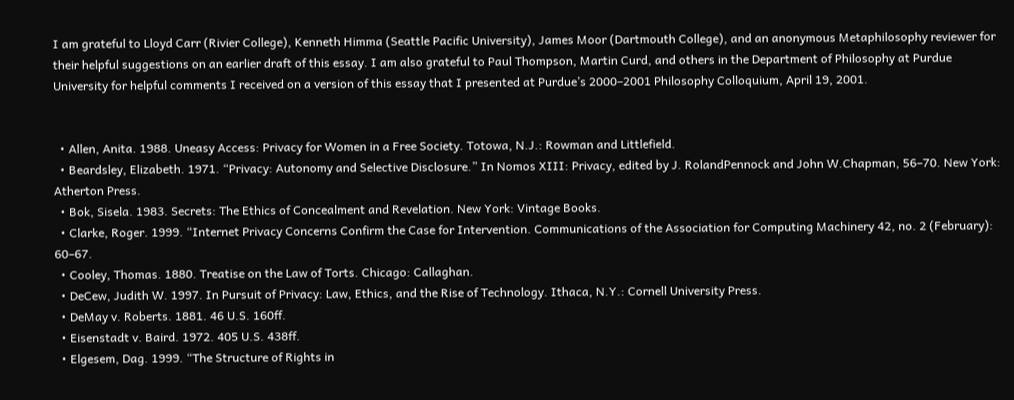I am grateful to Lloyd Carr (Rivier College), Kenneth Himma (Seattle Pacific University), James Moor (Dartmouth College), and an anonymous Metaphilosophy reviewer for their helpful suggestions on an earlier draft of this essay. I am also grateful to Paul Thompson, Martin Curd, and others in the Department of Philosophy at Purdue University for helpful comments I received on a version of this essay that I presented at Purdue’s 2000–2001 Philosophy Colloquium, April 19, 2001.


  • Allen, Anita. 1988. Uneasy Access: Privacy for Women in a Free Society. Totowa, N.J.: Rowman and Littlefield.
  • Beardsley, Elizabeth. 1971. “Privacy: Autonomy and Selective Disclosure.” In Nomos XIII: Privacy, edited by J. RolandPennock and John W.Chapman, 56–70. New York: Atherton Press.
  • Bok, Sisela. 1983. Secrets: The Ethics of Concealment and Revelation. New York: Vintage Books.
  • Clarke, Roger. 1999. “Internet Privacy Concerns Confirm the Case for Intervention. Communications of the Association for Computing Machinery 42, no. 2 (February): 60–67.
  • Cooley, Thomas. 1880. Treatise on the Law of Torts. Chicago: Callaghan.
  • DeCew, Judith W. 1997. In Pursuit of Privacy: Law, Ethics, and the Rise of Technology. Ithaca, N.Y.: Cornell University Press.
  • DeMay v. Roberts. 1881. 46 U.S. 160ff.
  • Eisenstadt v. Baird. 1972. 405 U.S. 438ff.
  • Elgesem, Dag. 1999. “The Structure of Rights in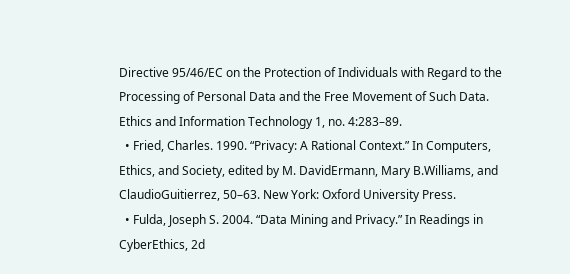Directive 95/46/EC on the Protection of Individuals with Regard to the Processing of Personal Data and the Free Movement of Such Data. Ethics and Information Technology 1, no. 4:283–89.
  • Fried, Charles. 1990. “Privacy: A Rational Context.” In Computers, Ethics, and Society, edited by M. DavidErmann, Mary B.Williams, and ClaudioGuitierrez, 50–63. New York: Oxford University Press.
  • Fulda, Joseph S. 2004. “Data Mining and Privacy.” In Readings in CyberEthics, 2d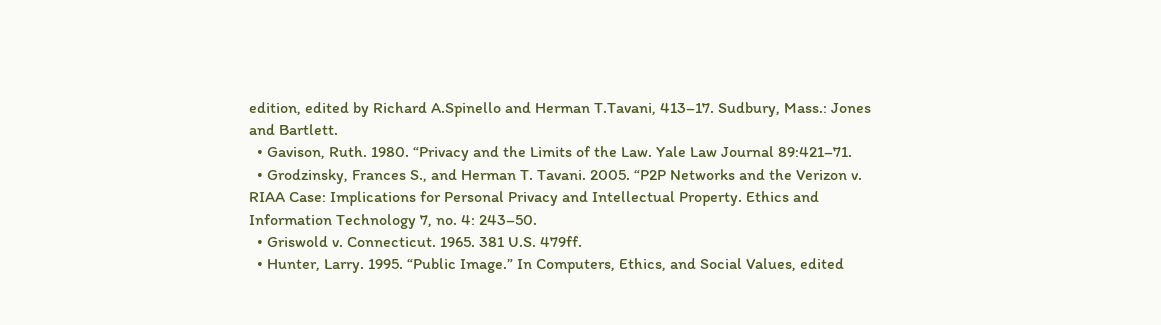edition, edited by Richard A.Spinello and Herman T.Tavani, 413–17. Sudbury, Mass.: Jones and Bartlett.
  • Gavison, Ruth. 1980. “Privacy and the Limits of the Law. Yale Law Journal 89:421–71.
  • Grodzinsky, Frances S., and Herman T. Tavani. 2005. “P2P Networks and the Verizon v. RIAA Case: Implications for Personal Privacy and Intellectual Property. Ethics and Information Technology 7, no. 4: 243–50.
  • Griswold v. Connecticut. 1965. 381 U.S. 479ff.
  • Hunter, Larry. 1995. “Public Image.” In Computers, Ethics, and Social Values, edited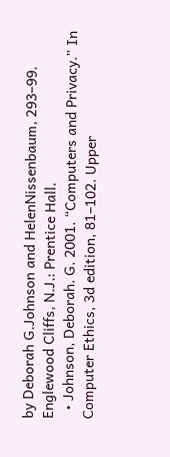by Deborah G.Johnson and HelenNissenbaum, 293–99. Englewood Cliffs, N.J.: Prentice Hall.
  • Johnson, Deborah. G. 2001. “Computers and Privacy.” In Computer Ethics, 3d edition, 81–102. Upper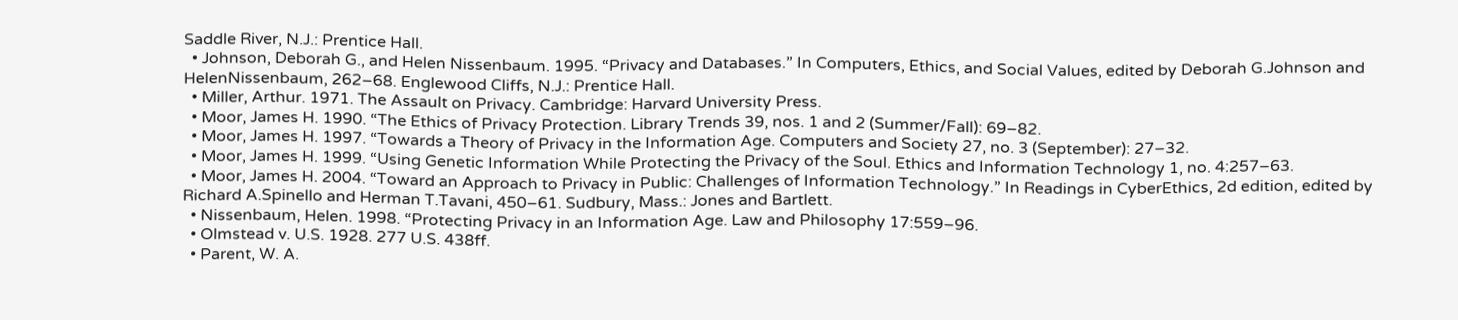Saddle River, N.J.: Prentice Hall.
  • Johnson, Deborah G., and Helen Nissenbaum. 1995. “Privacy and Databases.” In Computers, Ethics, and Social Values, edited by Deborah G.Johnson and HelenNissenbaum, 262–68. Englewood Cliffs, N.J.: Prentice Hall.
  • Miller, Arthur. 1971. The Assault on Privacy. Cambridge: Harvard University Press.
  • Moor, James H. 1990. “The Ethics of Privacy Protection. Library Trends 39, nos. 1 and 2 (Summer/Fall): 69–82.
  • Moor, James H. 1997. “Towards a Theory of Privacy in the Information Age. Computers and Society 27, no. 3 (September): 27–32.
  • Moor, James H. 1999. “Using Genetic Information While Protecting the Privacy of the Soul. Ethics and Information Technology 1, no. 4:257–63.
  • Moor, James H. 2004. “Toward an Approach to Privacy in Public: Challenges of Information Technology.” In Readings in CyberEthics, 2d edition, edited by Richard A.Spinello and Herman T.Tavani, 450–61. Sudbury, Mass.: Jones and Bartlett.
  • Nissenbaum, Helen. 1998. “Protecting Privacy in an Information Age. Law and Philosophy 17:559–96.
  • Olmstead v. U.S. 1928. 277 U.S. 438ff.
  • Parent, W. A.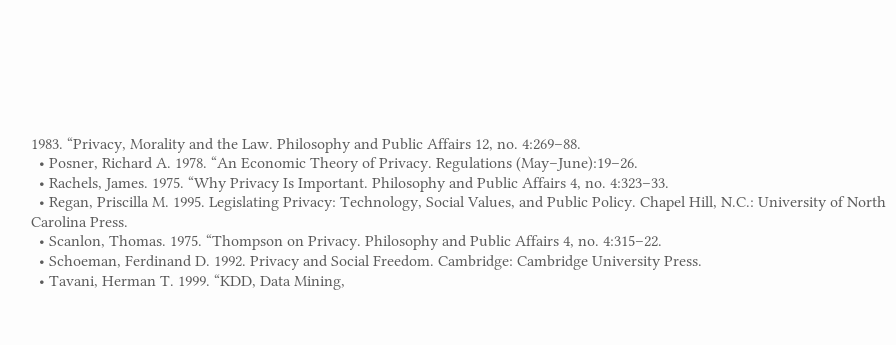1983. “Privacy, Morality and the Law. Philosophy and Public Affairs 12, no. 4:269–88.
  • Posner, Richard A. 1978. “An Economic Theory of Privacy. Regulations (May–June):19–26.
  • Rachels, James. 1975. “Why Privacy Is Important. Philosophy and Public Affairs 4, no. 4:323–33.
  • Regan, Priscilla M. 1995. Legislating Privacy: Technology, Social Values, and Public Policy. Chapel Hill, N.C.: University of North Carolina Press.
  • Scanlon, Thomas. 1975. “Thompson on Privacy. Philosophy and Public Affairs 4, no. 4:315–22.
  • Schoeman, Ferdinand D. 1992. Privacy and Social Freedom. Cambridge: Cambridge University Press.
  • Tavani, Herman T. 1999. “KDD, Data Mining,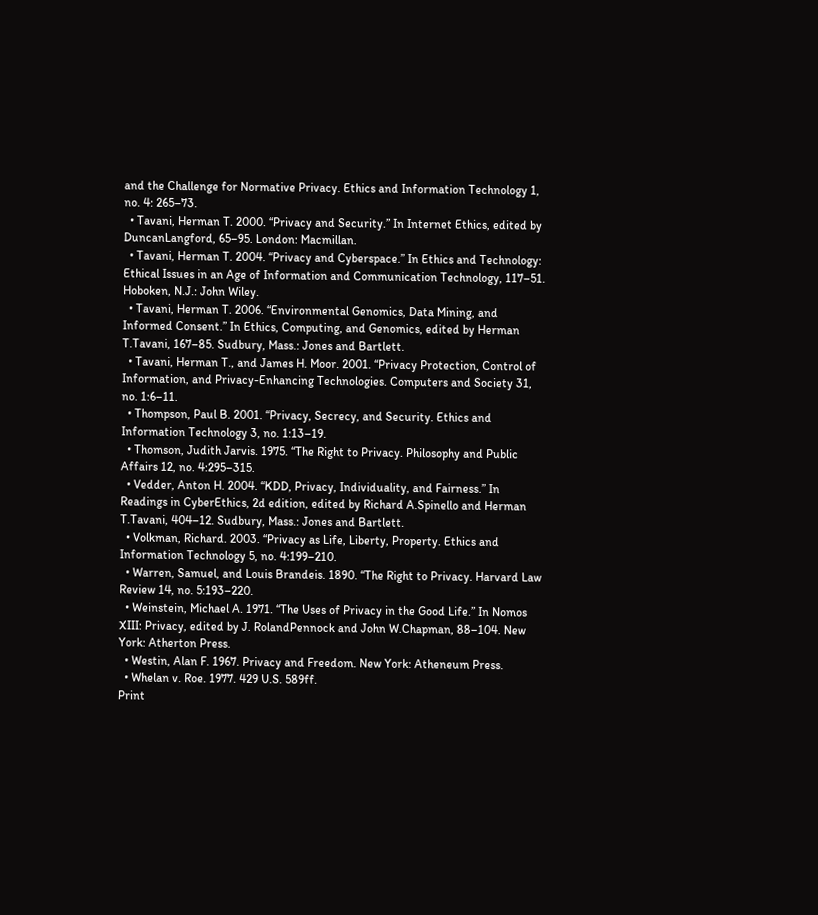and the Challenge for Normative Privacy. Ethics and Information Technology 1, no. 4: 265–73.
  • Tavani, Herman T. 2000. “Privacy and Security.” In Internet Ethics, edited by DuncanLangford, 65–95. London: Macmillan.
  • Tavani, Herman T. 2004. “Privacy and Cyberspace.” In Ethics and Technology: Ethical Issues in an Age of Information and Communication Technology, 117–51. Hoboken, N.J.: John Wiley.
  • Tavani, Herman T. 2006. “Environmental Genomics, Data Mining, and Informed Consent.” In Ethics, Computing, and Genomics, edited by Herman T.Tavani, 167–85. Sudbury, Mass.: Jones and Bartlett.
  • Tavani, Herman T., and James H. Moor. 2001. “Privacy Protection, Control of Information, and Privacy-Enhancing Technologies. Computers and Society 31, no. 1:6–11.
  • Thompson, Paul B. 2001. “Privacy, Secrecy, and Security. Ethics and Information Technology 3, no. 1:13–19.
  • Thomson, Judith Jarvis. 1975. “The Right to Privacy. Philosophy and Public Affairs 12, no. 4:295–315.
  • Vedder, Anton H. 2004. “KDD, Privacy, Individuality, and Fairness.” In Readings in CyberEthics, 2d edition, edited by Richard A.Spinello and Herman T.Tavani, 404–12. Sudbury, Mass.: Jones and Bartlett.
  • Volkman, Richard. 2003. “Privacy as Life, Liberty, Property. Ethics and Information Technology 5, no. 4:199–210.
  • Warren, Samuel, and Louis Brandeis. 1890. “The Right to Privacy. Harvard Law Review 14, no. 5:193–220.
  • Weinstein, Michael A. 1971. “The Uses of Privacy in the Good Life.” In Nomos XIII: Privacy, edited by J. RolandPennock and John W.Chapman, 88–104. New York: Atherton Press.
  • Westin, Alan F. 1967. Privacy and Freedom. New York: Atheneum Press.
  • Whelan v. Roe. 1977. 429 U.S. 589ff.
Print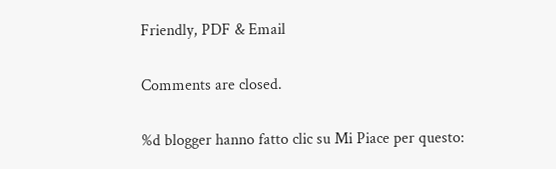Friendly, PDF & Email

Comments are closed.

%d blogger hanno fatto clic su Mi Piace per questo: